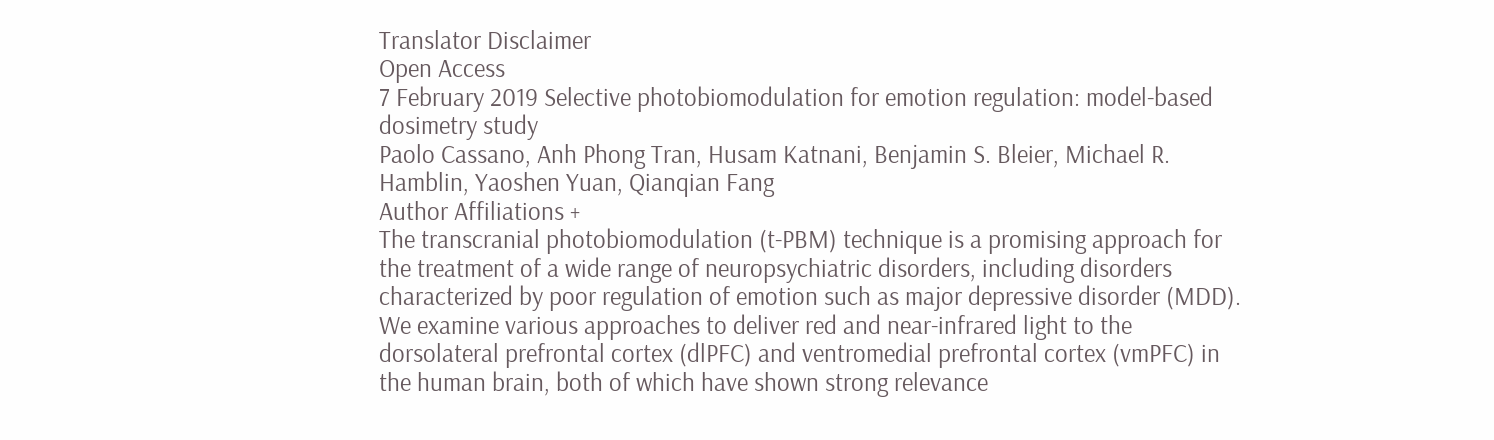Translator Disclaimer
Open Access
7 February 2019 Selective photobiomodulation for emotion regulation: model-based dosimetry study
Paolo Cassano, Anh Phong Tran, Husam Katnani, Benjamin S. Bleier, Michael R. Hamblin, Yaoshen Yuan, Qianqian Fang
Author Affiliations +
The transcranial photobiomodulation (t-PBM) technique is a promising approach for the treatment of a wide range of neuropsychiatric disorders, including disorders characterized by poor regulation of emotion such as major depressive disorder (MDD). We examine various approaches to deliver red and near-infrared light to the dorsolateral prefrontal cortex (dlPFC) and ventromedial prefrontal cortex (vmPFC) in the human brain, both of which have shown strong relevance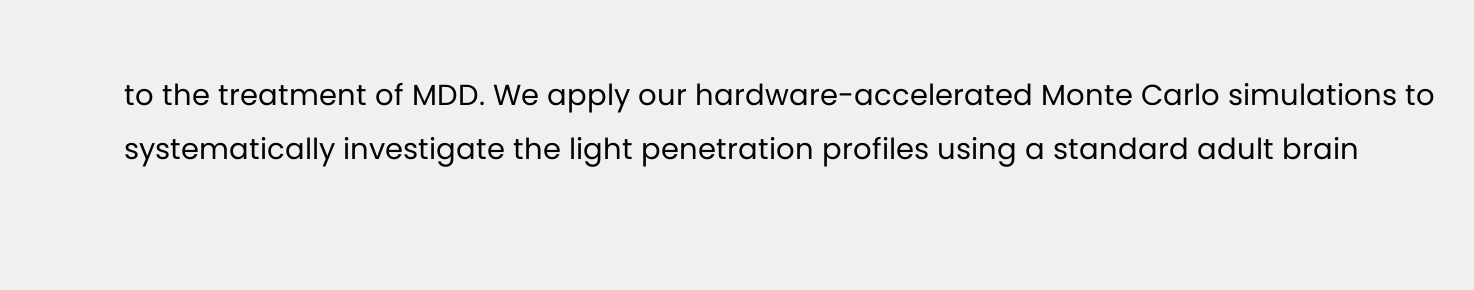to the treatment of MDD. We apply our hardware-accelerated Monte Carlo simulations to systematically investigate the light penetration profiles using a standard adult brain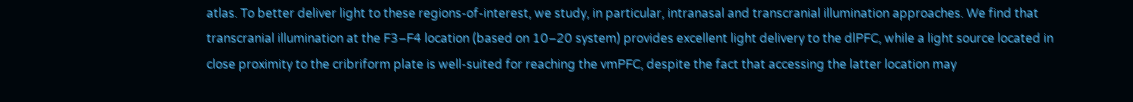atlas. To better deliver light to these regions-of-interest, we study, in particular, intranasal and transcranial illumination approaches. We find that transcranial illumination at the F3–F4 location (based on 10–20 system) provides excellent light delivery to the dlPFC, while a light source located in close proximity to the cribriform plate is well-suited for reaching the vmPFC, despite the fact that accessing the latter location may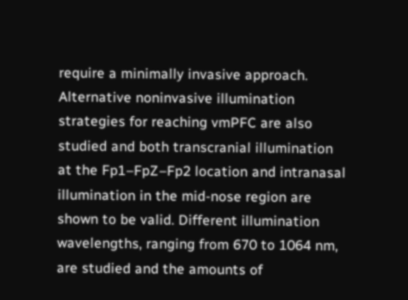require a minimally invasive approach. Alternative noninvasive illumination strategies for reaching vmPFC are also studied and both transcranial illumination at the Fp1–FpZ–Fp2 location and intranasal illumination in the mid-nose region are shown to be valid. Different illumination wavelengths, ranging from 670 to 1064 nm, are studied and the amounts of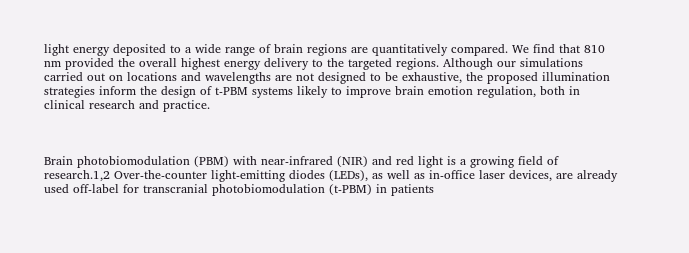light energy deposited to a wide range of brain regions are quantitatively compared. We find that 810 nm provided the overall highest energy delivery to the targeted regions. Although our simulations carried out on locations and wavelengths are not designed to be exhaustive, the proposed illumination strategies inform the design of t-PBM systems likely to improve brain emotion regulation, both in clinical research and practice.



Brain photobiomodulation (PBM) with near-infrared (NIR) and red light is a growing field of research.1,2 Over-the-counter light-emitting diodes (LEDs), as well as in-office laser devices, are already used off-label for transcranial photobiomodulation (t-PBM) in patients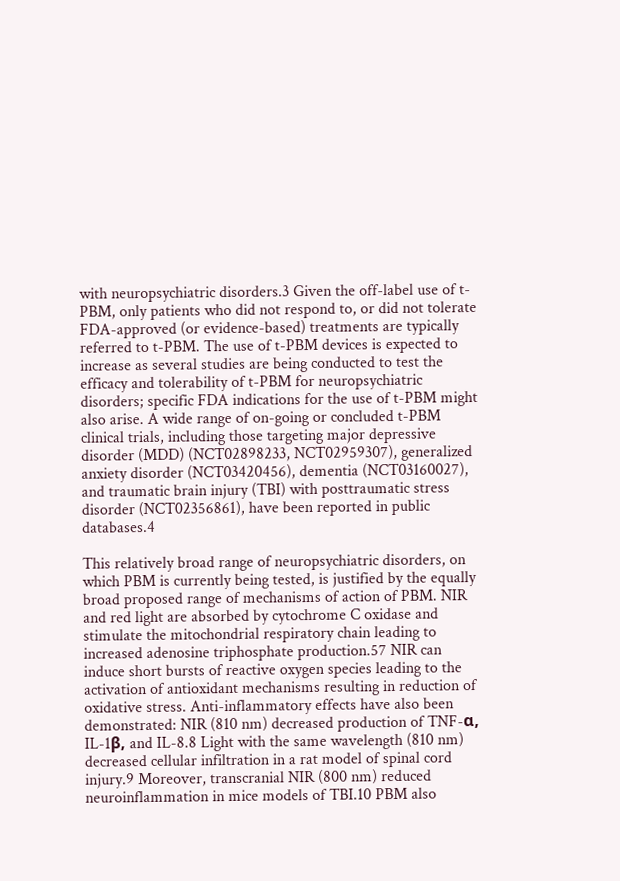with neuropsychiatric disorders.3 Given the off-label use of t-PBM, only patients who did not respond to, or did not tolerate FDA-approved (or evidence-based) treatments are typically referred to t-PBM. The use of t-PBM devices is expected to increase as several studies are being conducted to test the efficacy and tolerability of t-PBM for neuropsychiatric disorders; specific FDA indications for the use of t-PBM might also arise. A wide range of on-going or concluded t-PBM clinical trials, including those targeting major depressive disorder (MDD) (NCT02898233, NCT02959307), generalized anxiety disorder (NCT03420456), dementia (NCT03160027), and traumatic brain injury (TBI) with posttraumatic stress disorder (NCT02356861), have been reported in public databases.4

This relatively broad range of neuropsychiatric disorders, on which PBM is currently being tested, is justified by the equally broad proposed range of mechanisms of action of PBM. NIR and red light are absorbed by cytochrome C oxidase and stimulate the mitochondrial respiratory chain leading to increased adenosine triphosphate production.57 NIR can induce short bursts of reactive oxygen species leading to the activation of antioxidant mechanisms resulting in reduction of oxidative stress. Anti-inflammatory effects have also been demonstrated: NIR (810 nm) decreased production of TNF-α, IL-1β, and IL-8.8 Light with the same wavelength (810 nm) decreased cellular infiltration in a rat model of spinal cord injury.9 Moreover, transcranial NIR (800 nm) reduced neuroinflammation in mice models of TBI.10 PBM also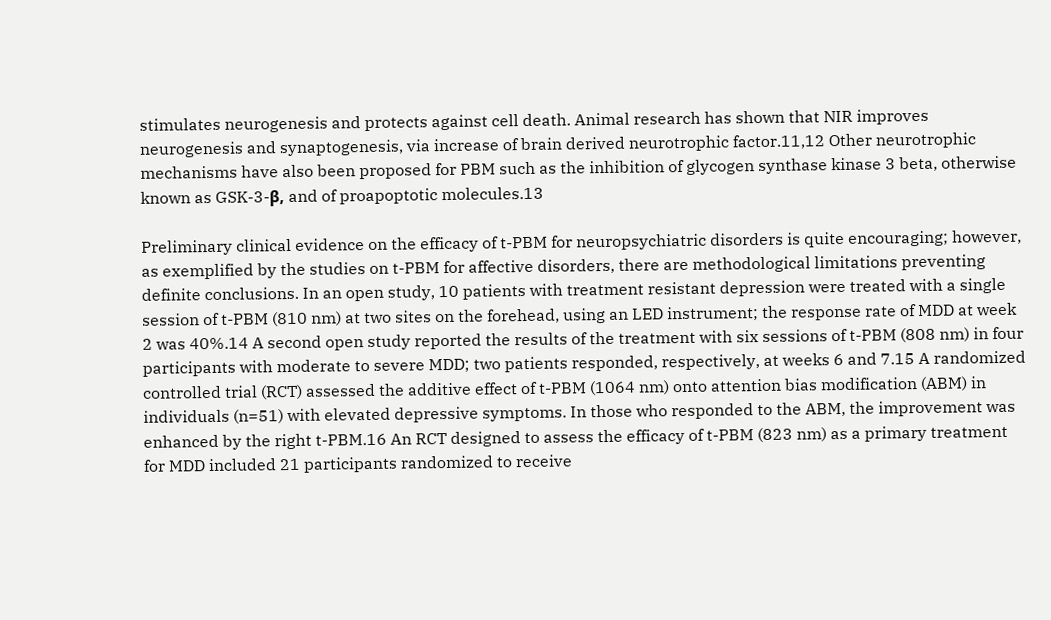stimulates neurogenesis and protects against cell death. Animal research has shown that NIR improves neurogenesis and synaptogenesis, via increase of brain derived neurotrophic factor.11,12 Other neurotrophic mechanisms have also been proposed for PBM such as the inhibition of glycogen synthase kinase 3 beta, otherwise known as GSK-3-β, and of proapoptotic molecules.13

Preliminary clinical evidence on the efficacy of t-PBM for neuropsychiatric disorders is quite encouraging; however, as exemplified by the studies on t-PBM for affective disorders, there are methodological limitations preventing definite conclusions. In an open study, 10 patients with treatment resistant depression were treated with a single session of t-PBM (810 nm) at two sites on the forehead, using an LED instrument; the response rate of MDD at week 2 was 40%.14 A second open study reported the results of the treatment with six sessions of t-PBM (808 nm) in four participants with moderate to severe MDD; two patients responded, respectively, at weeks 6 and 7.15 A randomized controlled trial (RCT) assessed the additive effect of t-PBM (1064 nm) onto attention bias modification (ABM) in individuals (n=51) with elevated depressive symptoms. In those who responded to the ABM, the improvement was enhanced by the right t-PBM.16 An RCT designed to assess the efficacy of t-PBM (823 nm) as a primary treatment for MDD included 21 participants randomized to receive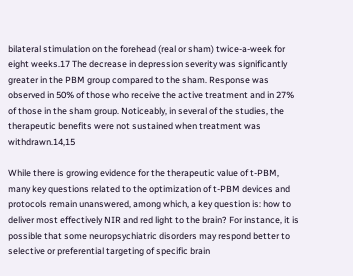bilateral stimulation on the forehead (real or sham) twice-a-week for eight weeks.17 The decrease in depression severity was significantly greater in the PBM group compared to the sham. Response was observed in 50% of those who receive the active treatment and in 27% of those in the sham group. Noticeably, in several of the studies, the therapeutic benefits were not sustained when treatment was withdrawn.14,15

While there is growing evidence for the therapeutic value of t-PBM, many key questions related to the optimization of t-PBM devices and protocols remain unanswered, among which, a key question is: how to deliver most effectively NIR and red light to the brain? For instance, it is possible that some neuropsychiatric disorders may respond better to selective or preferential targeting of specific brain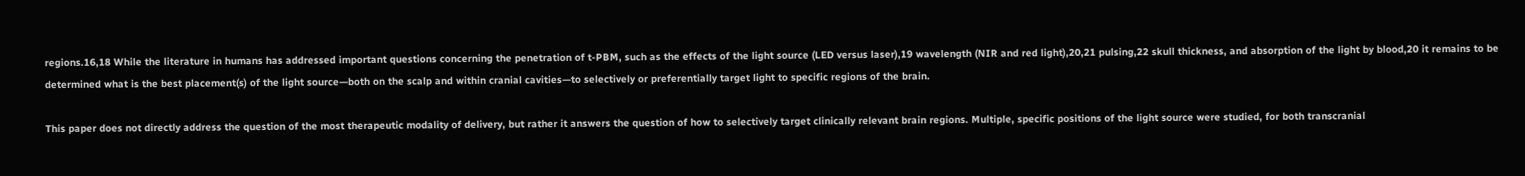regions.16,18 While the literature in humans has addressed important questions concerning the penetration of t-PBM, such as the effects of the light source (LED versus laser),19 wavelength (NIR and red light),20,21 pulsing,22 skull thickness, and absorption of the light by blood,20 it remains to be determined what is the best placement(s) of the light source—both on the scalp and within cranial cavities—to selectively or preferentially target light to specific regions of the brain.

This paper does not directly address the question of the most therapeutic modality of delivery, but rather it answers the question of how to selectively target clinically relevant brain regions. Multiple, specific positions of the light source were studied, for both transcranial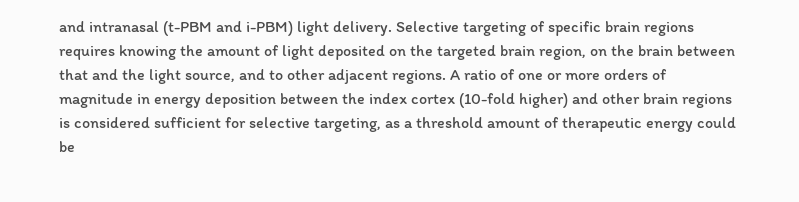and intranasal (t-PBM and i-PBM) light delivery. Selective targeting of specific brain regions requires knowing the amount of light deposited on the targeted brain region, on the brain between that and the light source, and to other adjacent regions. A ratio of one or more orders of magnitude in energy deposition between the index cortex (10-fold higher) and other brain regions is considered sufficient for selective targeting, as a threshold amount of therapeutic energy could be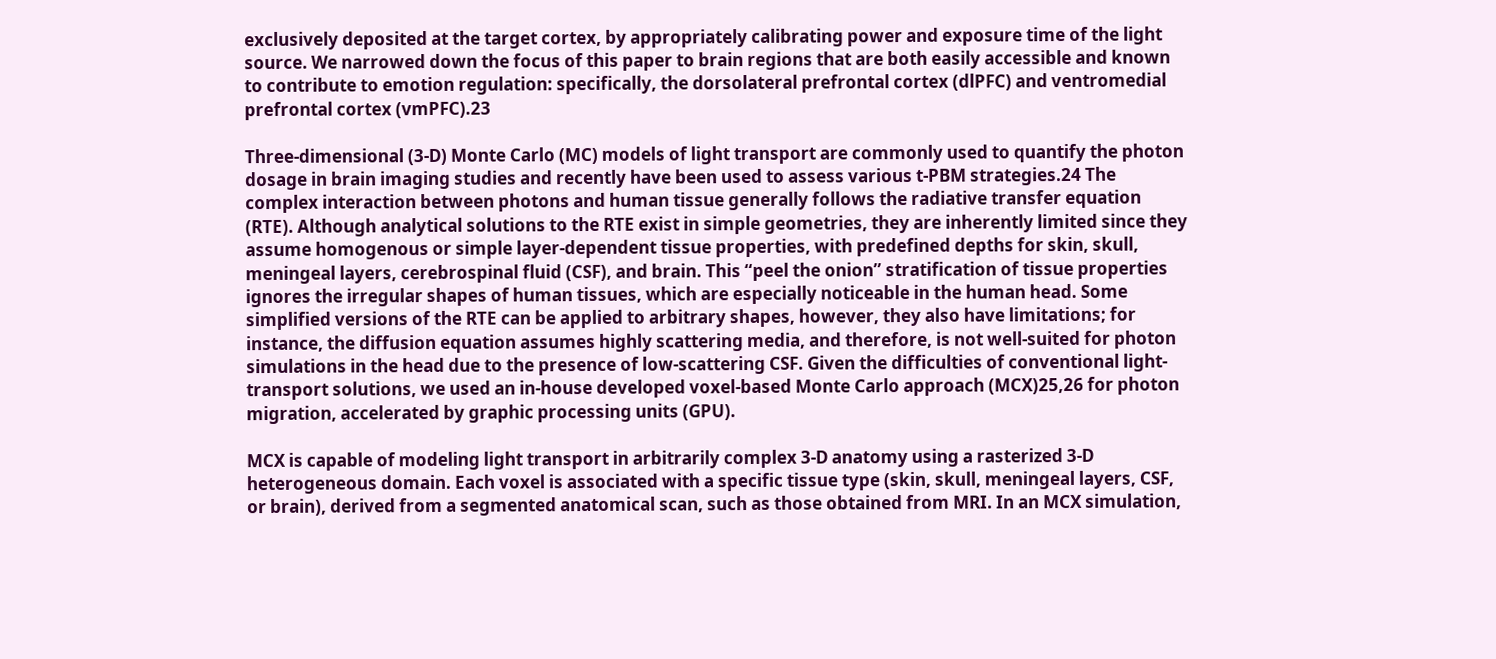exclusively deposited at the target cortex, by appropriately calibrating power and exposure time of the light source. We narrowed down the focus of this paper to brain regions that are both easily accessible and known to contribute to emotion regulation: specifically, the dorsolateral prefrontal cortex (dlPFC) and ventromedial prefrontal cortex (vmPFC).23

Three-dimensional (3-D) Monte Carlo (MC) models of light transport are commonly used to quantify the photon dosage in brain imaging studies and recently have been used to assess various t-PBM strategies.24 The complex interaction between photons and human tissue generally follows the radiative transfer equation (RTE). Although analytical solutions to the RTE exist in simple geometries, they are inherently limited since they assume homogenous or simple layer-dependent tissue properties, with predefined depths for skin, skull, meningeal layers, cerebrospinal fluid (CSF), and brain. This “peel the onion” stratification of tissue properties ignores the irregular shapes of human tissues, which are especially noticeable in the human head. Some simplified versions of the RTE can be applied to arbitrary shapes, however, they also have limitations; for instance, the diffusion equation assumes highly scattering media, and therefore, is not well-suited for photon simulations in the head due to the presence of low-scattering CSF. Given the difficulties of conventional light-transport solutions, we used an in-house developed voxel-based Monte Carlo approach (MCX)25,26 for photon migration, accelerated by graphic processing units (GPU).

MCX is capable of modeling light transport in arbitrarily complex 3-D anatomy using a rasterized 3-D heterogeneous domain. Each voxel is associated with a specific tissue type (skin, skull, meningeal layers, CSF, or brain), derived from a segmented anatomical scan, such as those obtained from MRI. In an MCX simulation,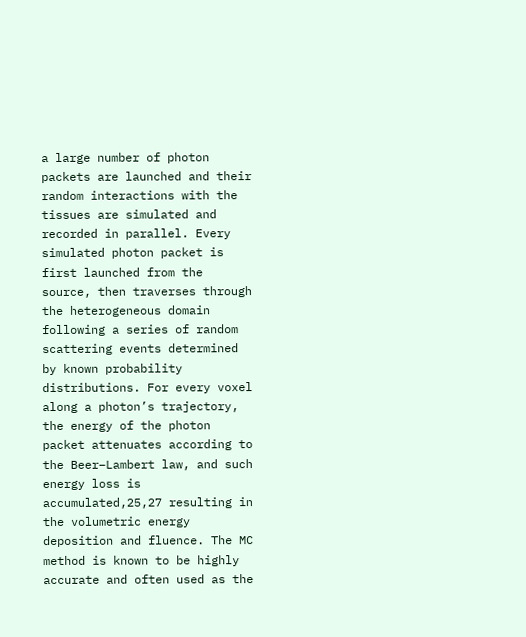a large number of photon packets are launched and their random interactions with the tissues are simulated and recorded in parallel. Every simulated photon packet is first launched from the source, then traverses through the heterogeneous domain following a series of random scattering events determined by known probability distributions. For every voxel along a photon’s trajectory, the energy of the photon packet attenuates according to the Beer–Lambert law, and such energy loss is accumulated,25,27 resulting in the volumetric energy deposition and fluence. The MC method is known to be highly accurate and often used as the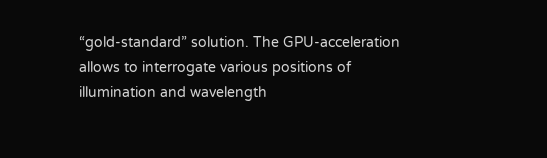“gold-standard” solution. The GPU-acceleration allows to interrogate various positions of illumination and wavelength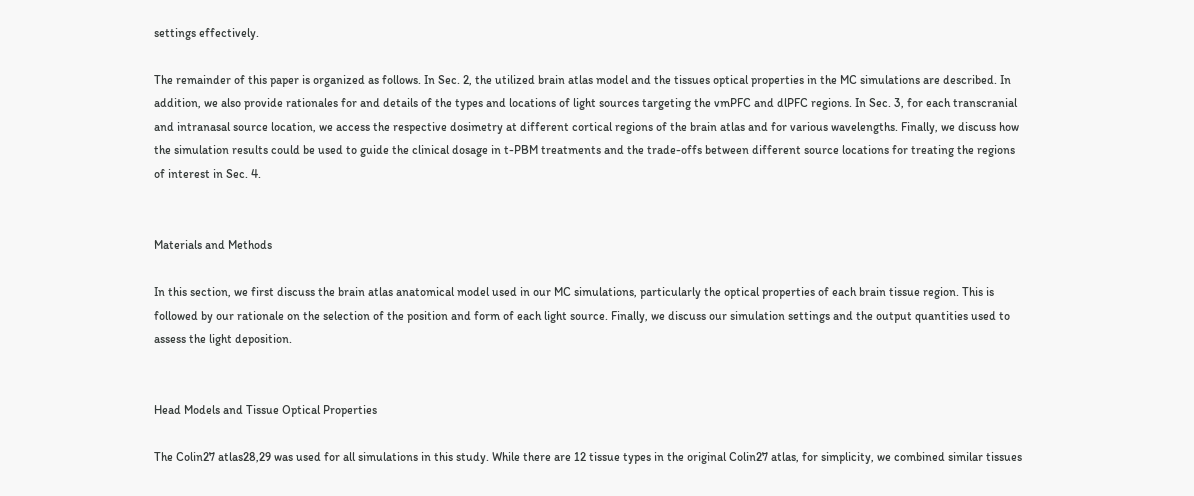settings effectively.

The remainder of this paper is organized as follows. In Sec. 2, the utilized brain atlas model and the tissues optical properties in the MC simulations are described. In addition, we also provide rationales for and details of the types and locations of light sources targeting the vmPFC and dlPFC regions. In Sec. 3, for each transcranial and intranasal source location, we access the respective dosimetry at different cortical regions of the brain atlas and for various wavelengths. Finally, we discuss how the simulation results could be used to guide the clinical dosage in t-PBM treatments and the trade-offs between different source locations for treating the regions of interest in Sec. 4.


Materials and Methods

In this section, we first discuss the brain atlas anatomical model used in our MC simulations, particularly the optical properties of each brain tissue region. This is followed by our rationale on the selection of the position and form of each light source. Finally, we discuss our simulation settings and the output quantities used to assess the light deposition.


Head Models and Tissue Optical Properties

The Colin27 atlas28,29 was used for all simulations in this study. While there are 12 tissue types in the original Colin27 atlas, for simplicity, we combined similar tissues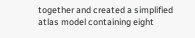together and created a simplified atlas model containing eight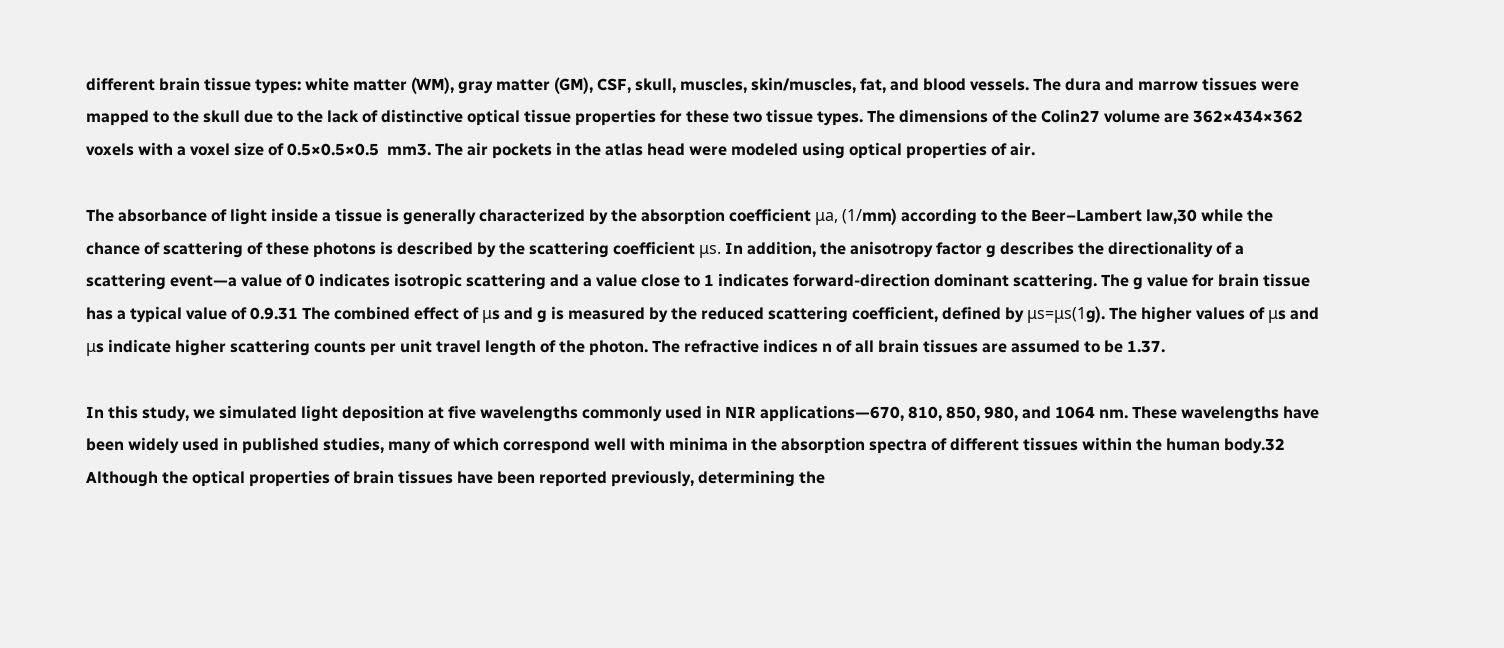different brain tissue types: white matter (WM), gray matter (GM), CSF, skull, muscles, skin/muscles, fat, and blood vessels. The dura and marrow tissues were mapped to the skull due to the lack of distinctive optical tissue properties for these two tissue types. The dimensions of the Colin27 volume are 362×434×362  voxels with a voxel size of 0.5×0.5×0.5  mm3. The air pockets in the atlas head were modeled using optical properties of air.

The absorbance of light inside a tissue is generally characterized by the absorption coefficient μa, (1/mm) according to the Beer–Lambert law,30 while the chance of scattering of these photons is described by the scattering coefficient μs. In addition, the anisotropy factor g describes the directionality of a scattering event—a value of 0 indicates isotropic scattering and a value close to 1 indicates forward-direction dominant scattering. The g value for brain tissue has a typical value of 0.9.31 The combined effect of μs and g is measured by the reduced scattering coefficient, defined by μs=μs(1g). The higher values of μs and μs indicate higher scattering counts per unit travel length of the photon. The refractive indices n of all brain tissues are assumed to be 1.37.

In this study, we simulated light deposition at five wavelengths commonly used in NIR applications—670, 810, 850, 980, and 1064 nm. These wavelengths have been widely used in published studies, many of which correspond well with minima in the absorption spectra of different tissues within the human body.32 Although the optical properties of brain tissues have been reported previously, determining the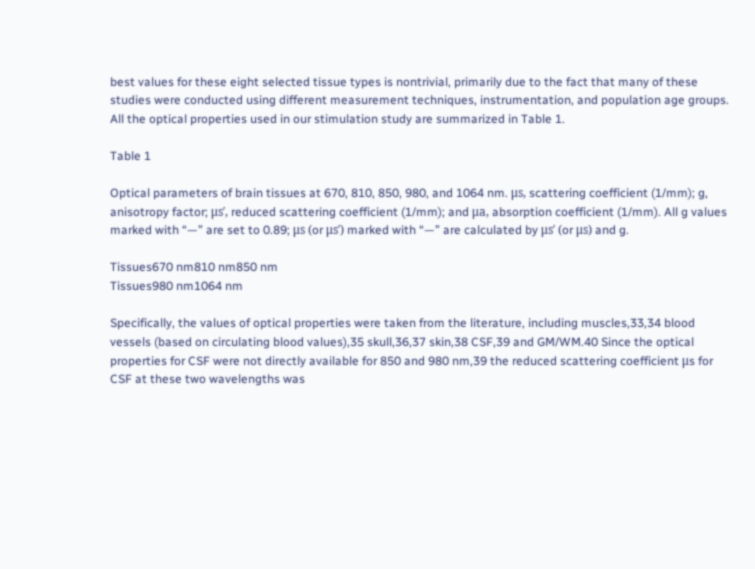best values for these eight selected tissue types is nontrivial, primarily due to the fact that many of these studies were conducted using different measurement techniques, instrumentation, and population age groups. All the optical properties used in our stimulation study are summarized in Table 1.

Table 1

Optical parameters of brain tissues at 670, 810, 850, 980, and 1064 nm. μs, scattering coefficient (1/mm); g, anisotropy factor; μs′, reduced scattering coefficient (1/mm); and μa, absorption coefficient (1/mm). All g values marked with “—” are set to 0.89; μs (or μs′) marked with “—” are calculated by μs′ (or μs) and g.

Tissues670 nm810 nm850 nm
Tissues980 nm1064 nm

Specifically, the values of optical properties were taken from the literature, including muscles,33,34 blood vessels (based on circulating blood values),35 skull,36,37 skin,38 CSF,39 and GM/WM.40 Since the optical properties for CSF were not directly available for 850 and 980 nm,39 the reduced scattering coefficient μs for CSF at these two wavelengths was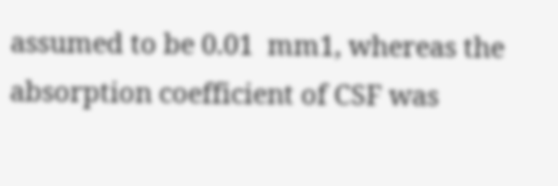assumed to be 0.01  mm1, whereas the absorption coefficient of CSF was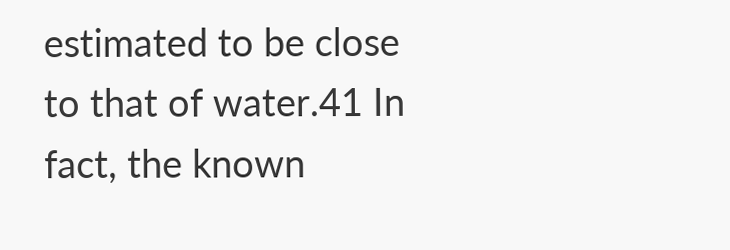estimated to be close to that of water.41 In fact, the known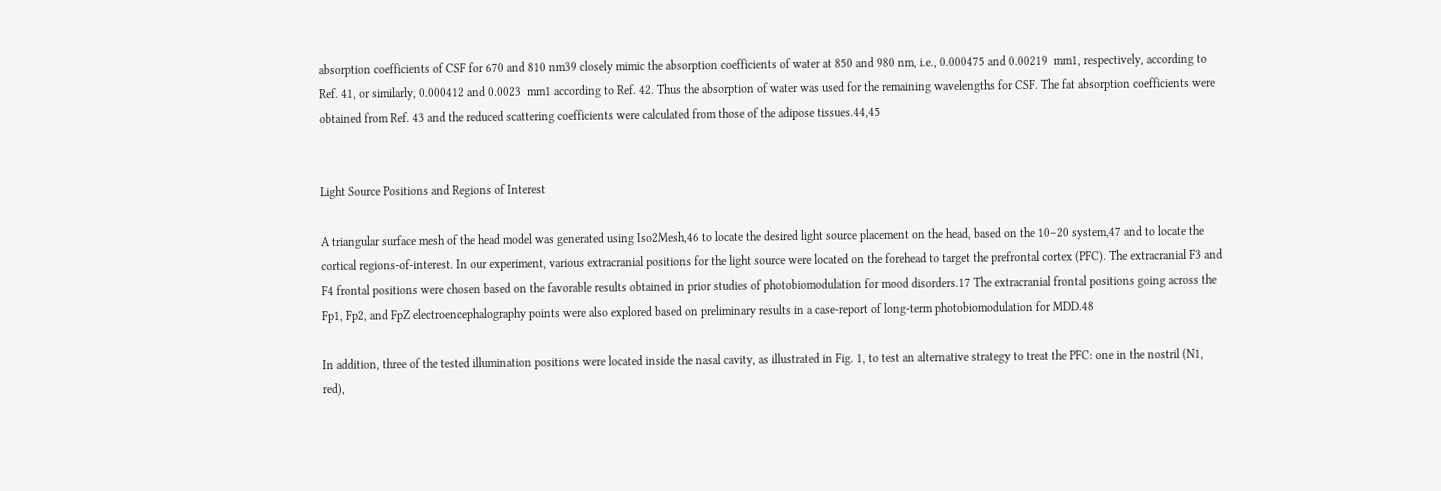absorption coefficients of CSF for 670 and 810 nm39 closely mimic the absorption coefficients of water at 850 and 980 nm, i.e., 0.000475 and 0.00219  mm1, respectively, according to Ref. 41, or similarly, 0.000412 and 0.0023  mm1 according to Ref. 42. Thus the absorption of water was used for the remaining wavelengths for CSF. The fat absorption coefficients were obtained from Ref. 43 and the reduced scattering coefficients were calculated from those of the adipose tissues.44,45


Light Source Positions and Regions of Interest

A triangular surface mesh of the head model was generated using Iso2Mesh,46 to locate the desired light source placement on the head, based on the 10–20 system,47 and to locate the cortical regions-of-interest. In our experiment, various extracranial positions for the light source were located on the forehead to target the prefrontal cortex (PFC). The extracranial F3 and F4 frontal positions were chosen based on the favorable results obtained in prior studies of photobiomodulation for mood disorders.17 The extracranial frontal positions going across the Fp1, Fp2, and FpZ electroencephalography points were also explored based on preliminary results in a case-report of long-term photobiomodulation for MDD.48

In addition, three of the tested illumination positions were located inside the nasal cavity, as illustrated in Fig. 1, to test an alternative strategy to treat the PFC: one in the nostril (N1, red),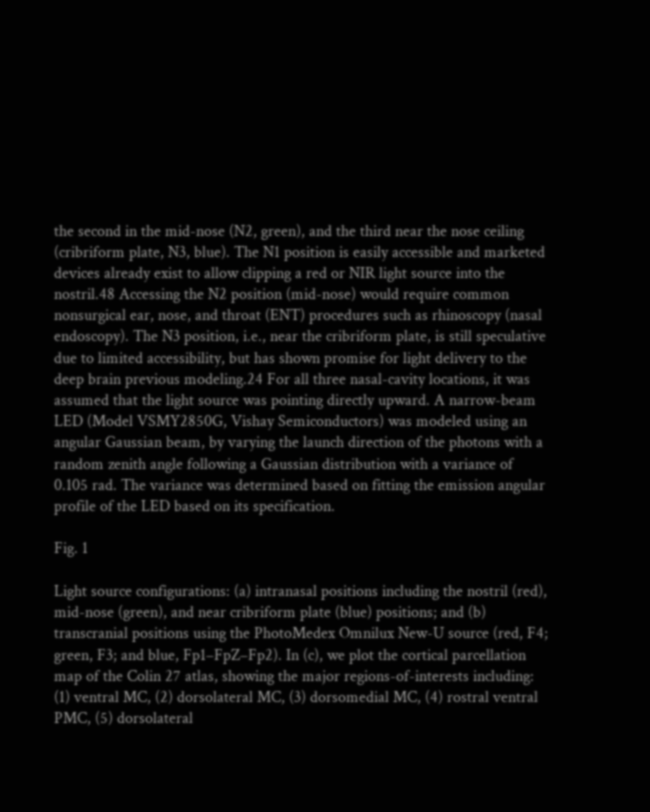the second in the mid-nose (N2, green), and the third near the nose ceiling (cribriform plate, N3, blue). The N1 position is easily accessible and marketed devices already exist to allow clipping a red or NIR light source into the nostril.48 Accessing the N2 position (mid-nose) would require common nonsurgical ear, nose, and throat (ENT) procedures such as rhinoscopy (nasal endoscopy). The N3 position, i.e., near the cribriform plate, is still speculative due to limited accessibility, but has shown promise for light delivery to the deep brain previous modeling.24 For all three nasal-cavity locations, it was assumed that the light source was pointing directly upward. A narrow-beam LED (Model VSMY2850G, Vishay Semiconductors) was modeled using an angular Gaussian beam, by varying the launch direction of the photons with a random zenith angle following a Gaussian distribution with a variance of 0.105 rad. The variance was determined based on fitting the emission angular profile of the LED based on its specification.

Fig. 1

Light source configurations: (a) intranasal positions including the nostril (red), mid-nose (green), and near cribriform plate (blue) positions; and (b) transcranial positions using the PhotoMedex Omnilux New-U source (red, F4; green, F3; and blue, Fp1–FpZ–Fp2). In (c), we plot the cortical parcellation map of the Colin 27 atlas, showing the major regions-of-interests including: (1) ventral MC, (2) dorsolateral MC, (3) dorsomedial MC, (4) rostral ventral PMC, (5) dorsolateral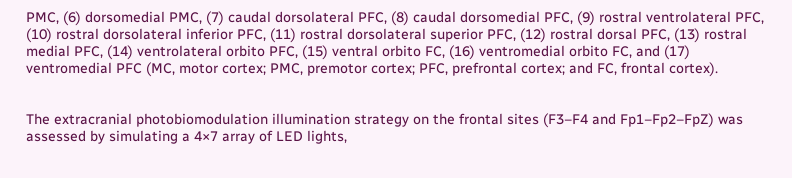PMC, (6) dorsomedial PMC, (7) caudal dorsolateral PFC, (8) caudal dorsomedial PFC, (9) rostral ventrolateral PFC, (10) rostral dorsolateral inferior PFC, (11) rostral dorsolateral superior PFC, (12) rostral dorsal PFC, (13) rostral medial PFC, (14) ventrolateral orbito PFC, (15) ventral orbito FC, (16) ventromedial orbito FC, and (17) ventromedial PFC (MC, motor cortex; PMC, premotor cortex; PFC, prefrontal cortex; and FC, frontal cortex).


The extracranial photobiomodulation illumination strategy on the frontal sites (F3–F4 and Fp1–Fp2–FpZ) was assessed by simulating a 4×7 array of LED lights,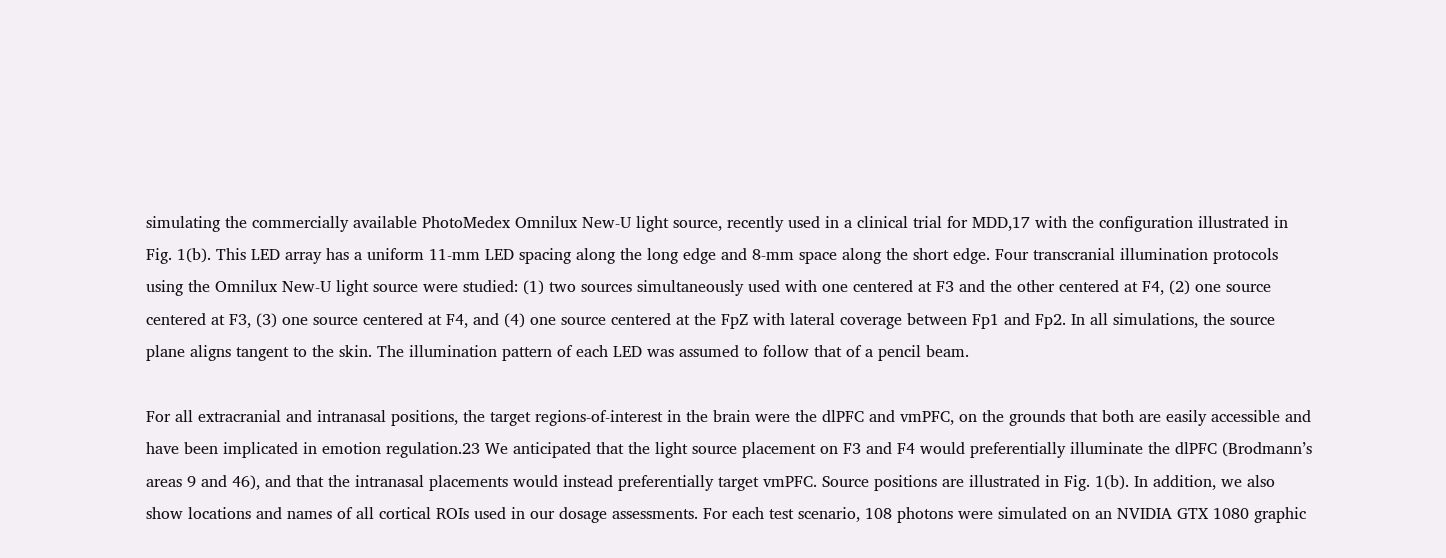simulating the commercially available PhotoMedex Omnilux New-U light source, recently used in a clinical trial for MDD,17 with the configuration illustrated in Fig. 1(b). This LED array has a uniform 11-mm LED spacing along the long edge and 8-mm space along the short edge. Four transcranial illumination protocols using the Omnilux New-U light source were studied: (1) two sources simultaneously used with one centered at F3 and the other centered at F4, (2) one source centered at F3, (3) one source centered at F4, and (4) one source centered at the FpZ with lateral coverage between Fp1 and Fp2. In all simulations, the source plane aligns tangent to the skin. The illumination pattern of each LED was assumed to follow that of a pencil beam.

For all extracranial and intranasal positions, the target regions-of-interest in the brain were the dlPFC and vmPFC, on the grounds that both are easily accessible and have been implicated in emotion regulation.23 We anticipated that the light source placement on F3 and F4 would preferentially illuminate the dlPFC (Brodmann’s areas 9 and 46), and that the intranasal placements would instead preferentially target vmPFC. Source positions are illustrated in Fig. 1(b). In addition, we also show locations and names of all cortical ROIs used in our dosage assessments. For each test scenario, 108 photons were simulated on an NVIDIA GTX 1080 graphic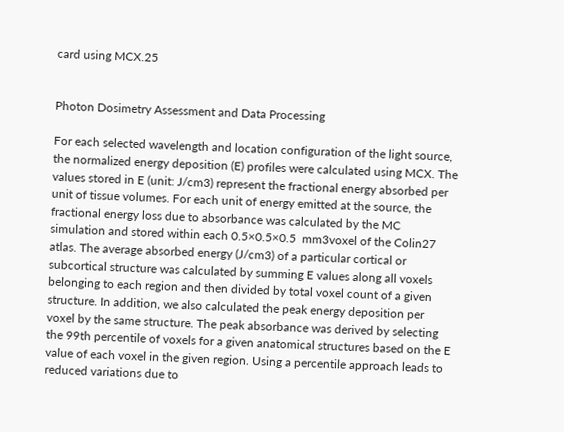card using MCX.25


Photon Dosimetry Assessment and Data Processing

For each selected wavelength and location configuration of the light source, the normalized energy deposition (E) profiles were calculated using MCX. The values stored in E (unit: J/cm3) represent the fractional energy absorbed per unit of tissue volumes. For each unit of energy emitted at the source, the fractional energy loss due to absorbance was calculated by the MC simulation and stored within each 0.5×0.5×0.5  mm3voxel of the Colin27 atlas. The average absorbed energy (J/cm3) of a particular cortical or subcortical structure was calculated by summing E values along all voxels belonging to each region and then divided by total voxel count of a given structure. In addition, we also calculated the peak energy deposition per voxel by the same structure. The peak absorbance was derived by selecting the 99th percentile of voxels for a given anatomical structures based on the E value of each voxel in the given region. Using a percentile approach leads to reduced variations due to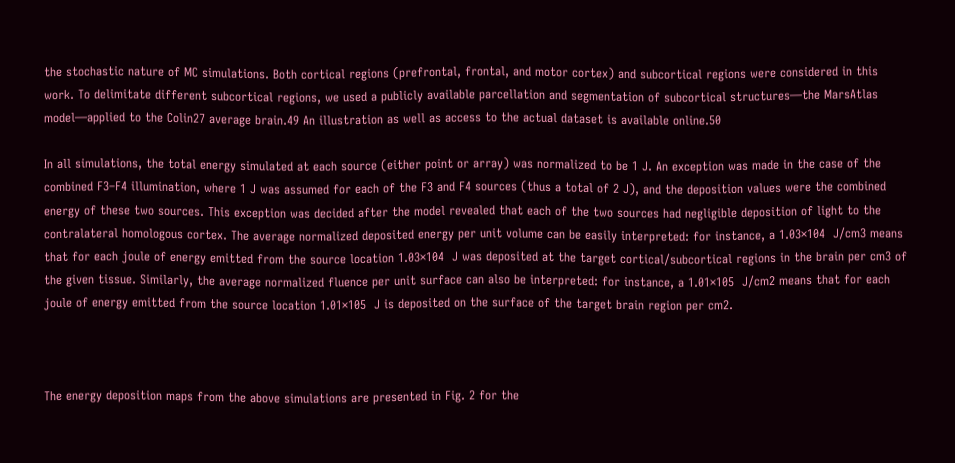the stochastic nature of MC simulations. Both cortical regions (prefrontal, frontal, and motor cortex) and subcortical regions were considered in this work. To delimitate different subcortical regions, we used a publicly available parcellation and segmentation of subcortical structures—the MarsAtlas model—applied to the Colin27 average brain.49 An illustration as well as access to the actual dataset is available online.50

In all simulations, the total energy simulated at each source (either point or array) was normalized to be 1 J. An exception was made in the case of the combined F3–F4 illumination, where 1 J was assumed for each of the F3 and F4 sources (thus a total of 2 J), and the deposition values were the combined energy of these two sources. This exception was decided after the model revealed that each of the two sources had negligible deposition of light to the contralateral homologous cortex. The average normalized deposited energy per unit volume can be easily interpreted: for instance, a 1.03×104  J/cm3 means that for each joule of energy emitted from the source location 1.03×104  J was deposited at the target cortical/subcortical regions in the brain per cm3 of the given tissue. Similarly, the average normalized fluence per unit surface can also be interpreted: for instance, a 1.01×105  J/cm2 means that for each joule of energy emitted from the source location 1.01×105  J is deposited on the surface of the target brain region per cm2.



The energy deposition maps from the above simulations are presented in Fig. 2 for the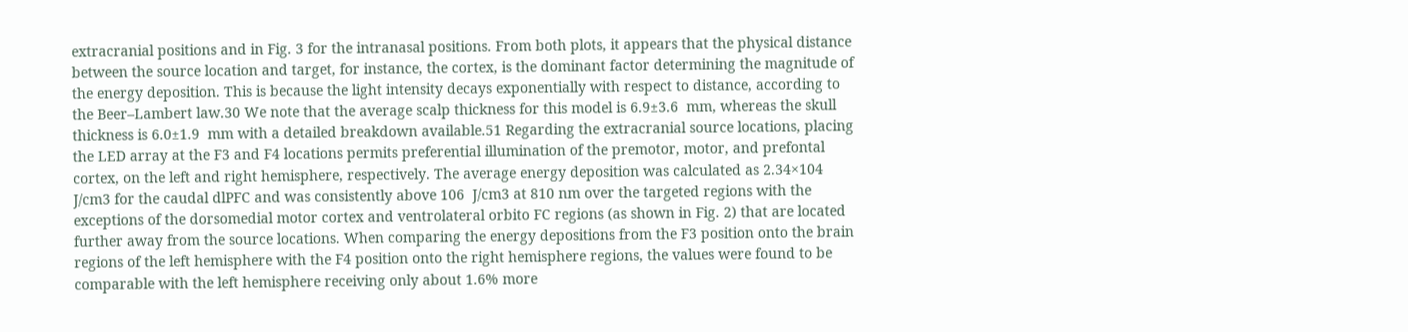extracranial positions and in Fig. 3 for the intranasal positions. From both plots, it appears that the physical distance between the source location and target, for instance, the cortex, is the dominant factor determining the magnitude of the energy deposition. This is because the light intensity decays exponentially with respect to distance, according to the Beer–Lambert law.30 We note that the average scalp thickness for this model is 6.9±3.6  mm, whereas the skull thickness is 6.0±1.9  mm with a detailed breakdown available.51 Regarding the extracranial source locations, placing the LED array at the F3 and F4 locations permits preferential illumination of the premotor, motor, and prefontal cortex, on the left and right hemisphere, respectively. The average energy deposition was calculated as 2.34×104  J/cm3 for the caudal dlPFC and was consistently above 106  J/cm3 at 810 nm over the targeted regions with the exceptions of the dorsomedial motor cortex and ventrolateral orbito FC regions (as shown in Fig. 2) that are located further away from the source locations. When comparing the energy depositions from the F3 position onto the brain regions of the left hemisphere with the F4 position onto the right hemisphere regions, the values were found to be comparable with the left hemisphere receiving only about 1.6% more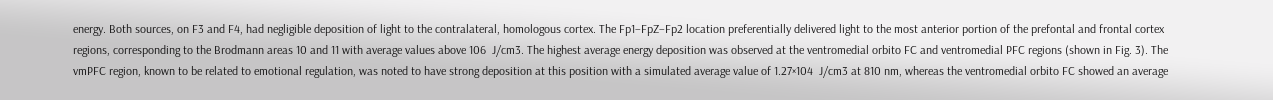energy. Both sources, on F3 and F4, had negligible deposition of light to the contralateral, homologous cortex. The Fp1–FpZ–Fp2 location preferentially delivered light to the most anterior portion of the prefontal and frontal cortex regions, corresponding to the Brodmann areas 10 and 11 with average values above 106  J/cm3. The highest average energy deposition was observed at the ventromedial orbito FC and ventromedial PFC regions (shown in Fig. 3). The vmPFC region, known to be related to emotional regulation, was noted to have strong deposition at this position with a simulated average value of 1.27×104  J/cm3 at 810 nm, whereas the ventromedial orbito FC showed an average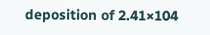deposition of 2.41×104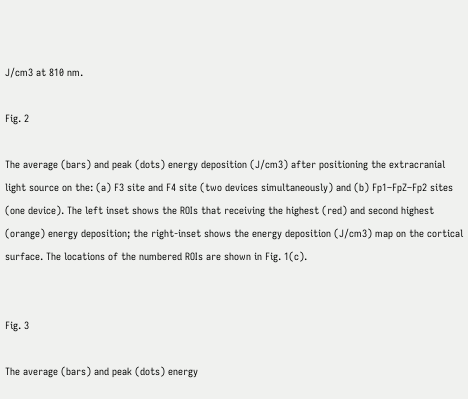J/cm3 at 810 nm.

Fig. 2

The average (bars) and peak (dots) energy deposition (J/cm3) after positioning the extracranial light source on the: (a) F3 site and F4 site (two devices simultaneously) and (b) Fp1–FpZ–Fp2 sites (one device). The left inset shows the ROIs that receiving the highest (red) and second highest (orange) energy deposition; the right-inset shows the energy deposition (J/cm3) map on the cortical surface. The locations of the numbered ROIs are shown in Fig. 1(c).


Fig. 3

The average (bars) and peak (dots) energy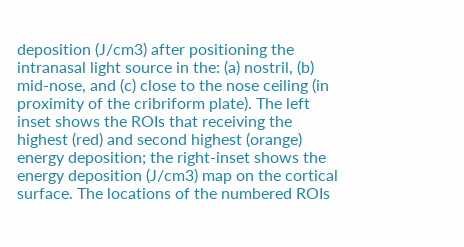deposition (J/cm3) after positioning the intranasal light source in the: (a) nostril, (b) mid-nose, and (c) close to the nose ceiling (in proximity of the cribriform plate). The left inset shows the ROIs that receiving the highest (red) and second highest (orange) energy deposition; the right-inset shows the energy deposition (J/cm3) map on the cortical surface. The locations of the numbered ROIs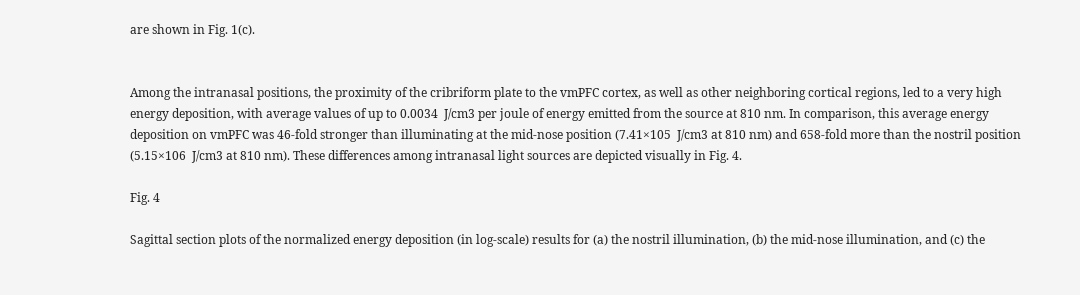are shown in Fig. 1(c).


Among the intranasal positions, the proximity of the cribriform plate to the vmPFC cortex, as well as other neighboring cortical regions, led to a very high energy deposition, with average values of up to 0.0034  J/cm3 per joule of energy emitted from the source at 810 nm. In comparison, this average energy deposition on vmPFC was 46-fold stronger than illuminating at the mid-nose position (7.41×105  J/cm3 at 810 nm) and 658-fold more than the nostril position (5.15×106  J/cm3 at 810 nm). These differences among intranasal light sources are depicted visually in Fig. 4.

Fig. 4

Sagittal section plots of the normalized energy deposition (in log-scale) results for (a) the nostril illumination, (b) the mid-nose illumination, and (c) the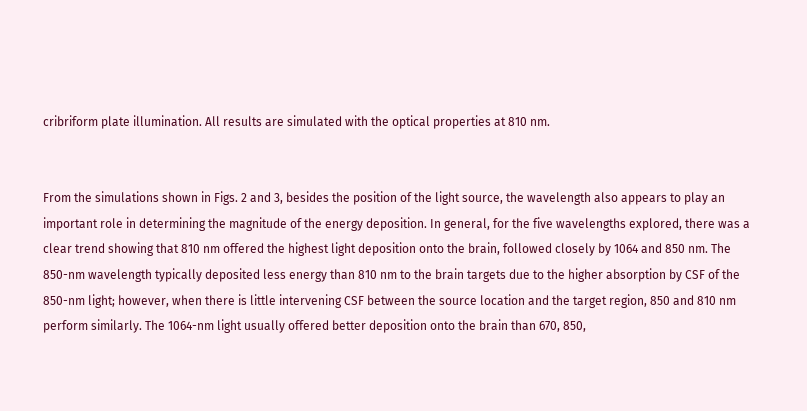cribriform plate illumination. All results are simulated with the optical properties at 810 nm.


From the simulations shown in Figs. 2 and 3, besides the position of the light source, the wavelength also appears to play an important role in determining the magnitude of the energy deposition. In general, for the five wavelengths explored, there was a clear trend showing that 810 nm offered the highest light deposition onto the brain, followed closely by 1064 and 850 nm. The 850-nm wavelength typically deposited less energy than 810 nm to the brain targets due to the higher absorption by CSF of the 850-nm light; however, when there is little intervening CSF between the source location and the target region, 850 and 810 nm perform similarly. The 1064-nm light usually offered better deposition onto the brain than 670, 850,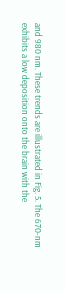and 980 nm. These trends are illustrated in Fig. 5. The 670-nm exhibits a low deposition onto the brain with the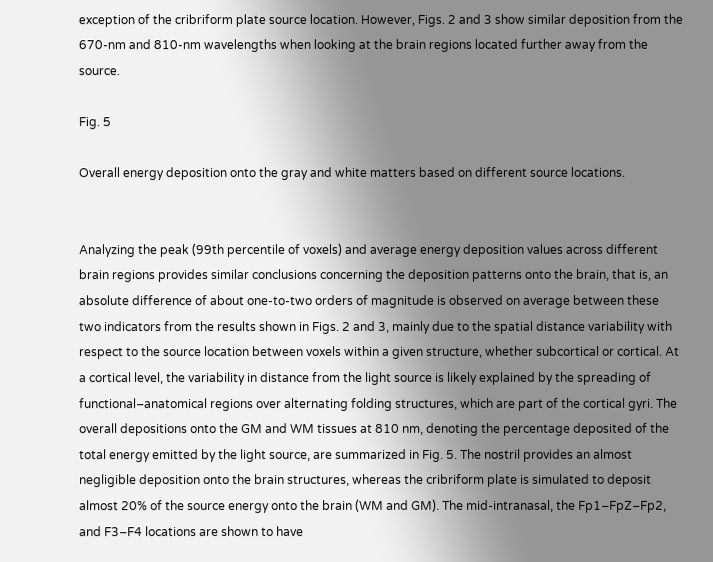exception of the cribriform plate source location. However, Figs. 2 and 3 show similar deposition from the 670-nm and 810-nm wavelengths when looking at the brain regions located further away from the source.

Fig. 5

Overall energy deposition onto the gray and white matters based on different source locations.


Analyzing the peak (99th percentile of voxels) and average energy deposition values across different brain regions provides similar conclusions concerning the deposition patterns onto the brain, that is, an absolute difference of about one-to-two orders of magnitude is observed on average between these two indicators from the results shown in Figs. 2 and 3, mainly due to the spatial distance variability with respect to the source location between voxels within a given structure, whether subcortical or cortical. At a cortical level, the variability in distance from the light source is likely explained by the spreading of functional–anatomical regions over alternating folding structures, which are part of the cortical gyri. The overall depositions onto the GM and WM tissues at 810 nm, denoting the percentage deposited of the total energy emitted by the light source, are summarized in Fig. 5. The nostril provides an almost negligible deposition onto the brain structures, whereas the cribriform plate is simulated to deposit almost 20% of the source energy onto the brain (WM and GM). The mid-intranasal, the Fp1–FpZ–Fp2, and F3–F4 locations are shown to have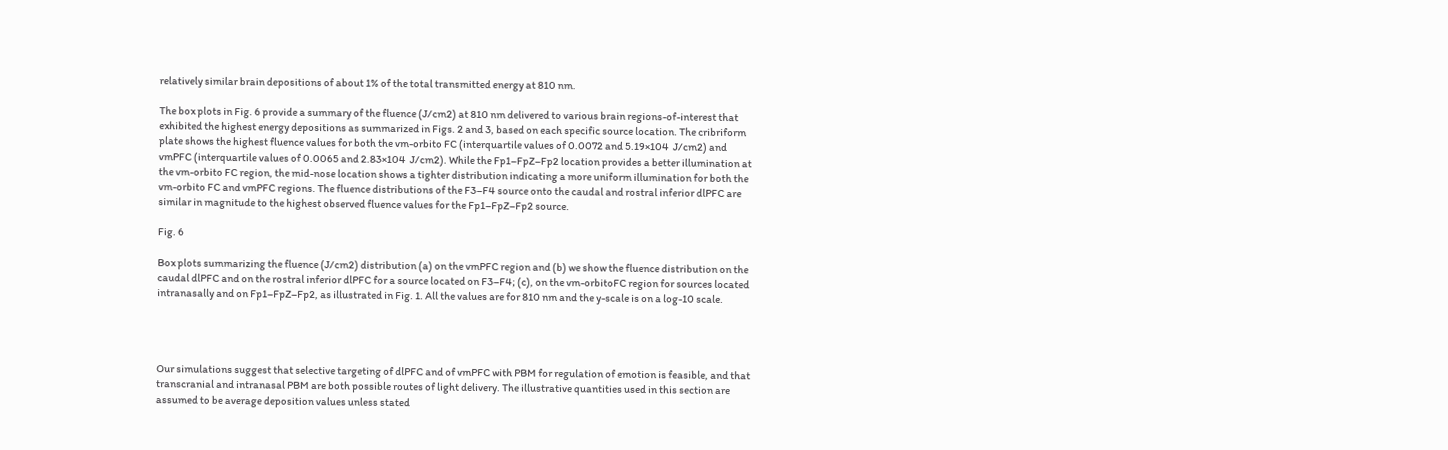relatively similar brain depositions of about 1% of the total transmitted energy at 810 nm.

The box plots in Fig. 6 provide a summary of the fluence (J/cm2) at 810 nm delivered to various brain regions-of-interest that exhibited the highest energy depositions as summarized in Figs. 2 and 3, based on each specific source location. The cribriform plate shows the highest fluence values for both the vm-orbito FC (interquartile values of 0.0072 and 5.19×104  J/cm2) and vmPFC (interquartile values of 0.0065 and 2.83×104  J/cm2). While the Fp1–FpZ–Fp2 location provides a better illumination at the vm-orbito FC region, the mid-nose location shows a tighter distribution indicating a more uniform illumination for both the vm-orbito FC and vmPFC regions. The fluence distributions of the F3–F4 source onto the caudal and rostral inferior dlPFC are similar in magnitude to the highest observed fluence values for the Fp1–FpZ–Fp2 source.

Fig. 6

Box plots summarizing the fluence (J/cm2) distribution (a) on the vmPFC region and (b) we show the fluence distribution on the caudal dlPFC and on the rostral inferior dlPFC for a source located on F3–F4; (c), on the vm-orbitoFC region for sources located intranasally and on Fp1–FpZ–Fp2, as illustrated in Fig. 1. All the values are for 810 nm and the y-scale is on a log-10 scale.




Our simulations suggest that selective targeting of dlPFC and of vmPFC with PBM for regulation of emotion is feasible, and that transcranial and intranasal PBM are both possible routes of light delivery. The illustrative quantities used in this section are assumed to be average deposition values unless stated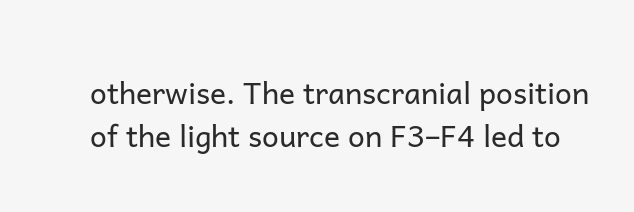otherwise. The transcranial position of the light source on F3–F4 led to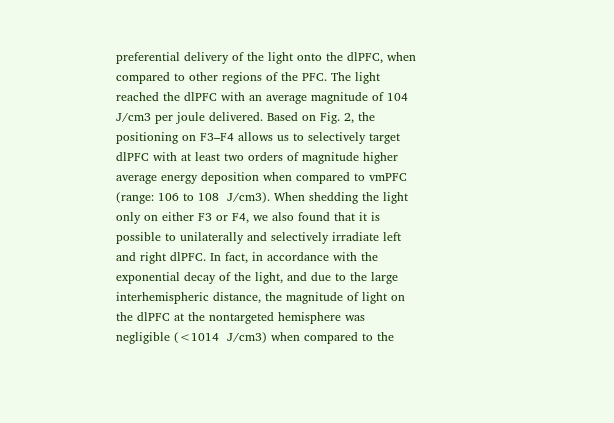preferential delivery of the light onto the dlPFC, when compared to other regions of the PFC. The light reached the dlPFC with an average magnitude of 104  J/cm3 per joule delivered. Based on Fig. 2, the positioning on F3–F4 allows us to selectively target dlPFC with at least two orders of magnitude higher average energy deposition when compared to vmPFC (range: 106 to 108  J/cm3). When shedding the light only on either F3 or F4, we also found that it is possible to unilaterally and selectively irradiate left and right dlPFC. In fact, in accordance with the exponential decay of the light, and due to the large interhemispheric distance, the magnitude of light on the dlPFC at the nontargeted hemisphere was negligible (<1014  J/cm3) when compared to the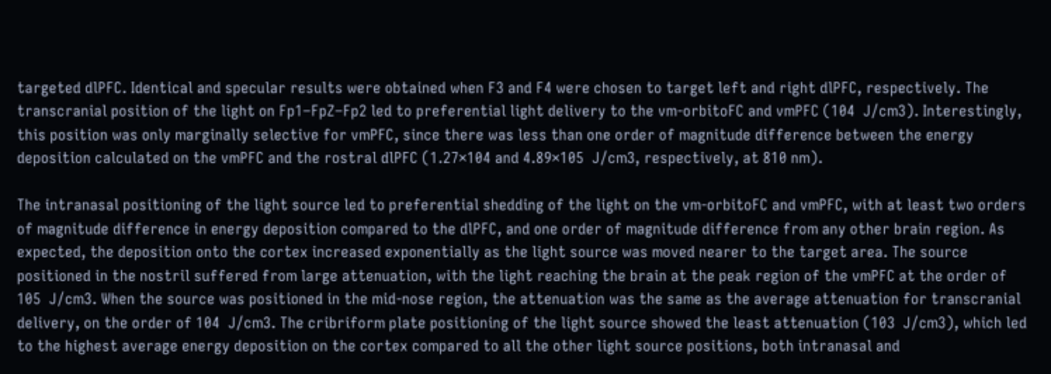targeted dlPFC. Identical and specular results were obtained when F3 and F4 were chosen to target left and right dlPFC, respectively. The transcranial position of the light on Fp1–FpZ–Fp2 led to preferential light delivery to the vm-orbitoFC and vmPFC (104  J/cm3). Interestingly, this position was only marginally selective for vmPFC, since there was less than one order of magnitude difference between the energy deposition calculated on the vmPFC and the rostral dlPFC (1.27×104 and 4.89×105  J/cm3, respectively, at 810 nm).

The intranasal positioning of the light source led to preferential shedding of the light on the vm-orbitoFC and vmPFC, with at least two orders of magnitude difference in energy deposition compared to the dlPFC, and one order of magnitude difference from any other brain region. As expected, the deposition onto the cortex increased exponentially as the light source was moved nearer to the target area. The source positioned in the nostril suffered from large attenuation, with the light reaching the brain at the peak region of the vmPFC at the order of 105  J/cm3. When the source was positioned in the mid-nose region, the attenuation was the same as the average attenuation for transcranial delivery, on the order of 104  J/cm3. The cribriform plate positioning of the light source showed the least attenuation (103  J/cm3), which led to the highest average energy deposition on the cortex compared to all the other light source positions, both intranasal and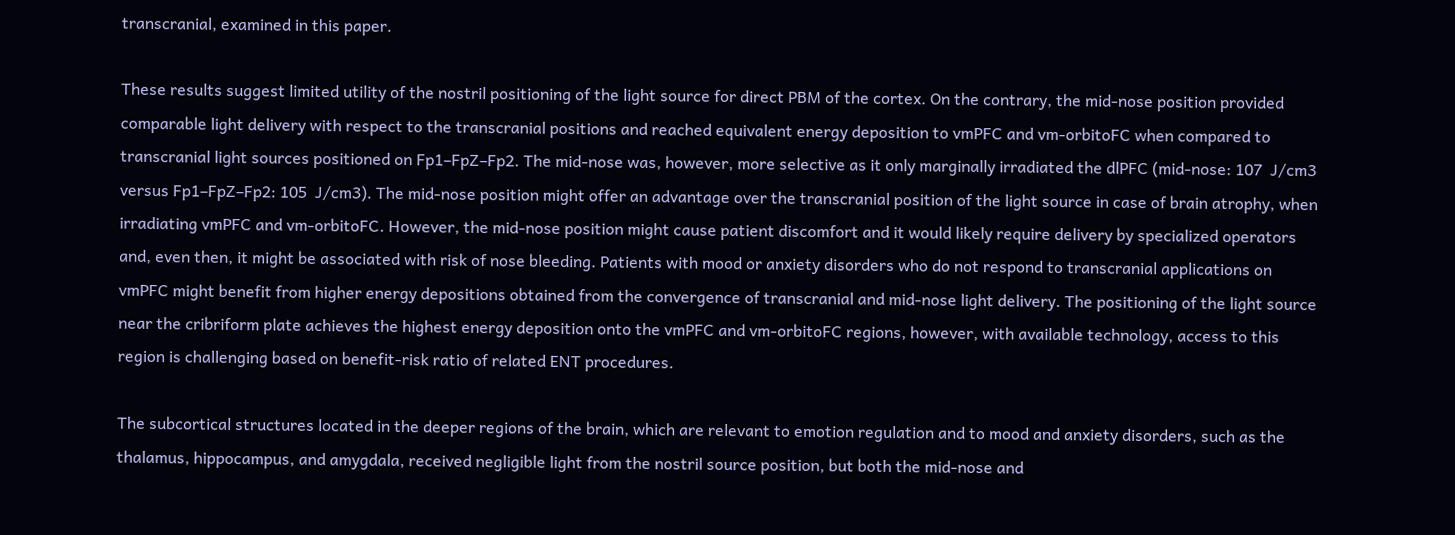transcranial, examined in this paper.

These results suggest limited utility of the nostril positioning of the light source for direct PBM of the cortex. On the contrary, the mid-nose position provided comparable light delivery with respect to the transcranial positions and reached equivalent energy deposition to vmPFC and vm-orbitoFC when compared to transcranial light sources positioned on Fp1–FpZ–Fp2. The mid-nose was, however, more selective as it only marginally irradiated the dlPFC (mid-nose: 107  J/cm3 versus Fp1–FpZ–Fp2: 105  J/cm3). The mid-nose position might offer an advantage over the transcranial position of the light source in case of brain atrophy, when irradiating vmPFC and vm-orbitoFC. However, the mid-nose position might cause patient discomfort and it would likely require delivery by specialized operators and, even then, it might be associated with risk of nose bleeding. Patients with mood or anxiety disorders who do not respond to transcranial applications on vmPFC might benefit from higher energy depositions obtained from the convergence of transcranial and mid-nose light delivery. The positioning of the light source near the cribriform plate achieves the highest energy deposition onto the vmPFC and vm-orbitoFC regions, however, with available technology, access to this region is challenging based on benefit-risk ratio of related ENT procedures.

The subcortical structures located in the deeper regions of the brain, which are relevant to emotion regulation and to mood and anxiety disorders, such as the thalamus, hippocampus, and amygdala, received negligible light from the nostril source position, but both the mid-nose and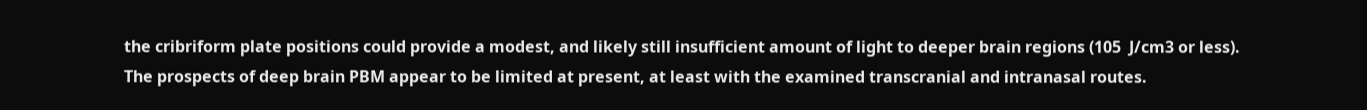the cribriform plate positions could provide a modest, and likely still insufficient amount of light to deeper brain regions (105  J/cm3 or less). The prospects of deep brain PBM appear to be limited at present, at least with the examined transcranial and intranasal routes.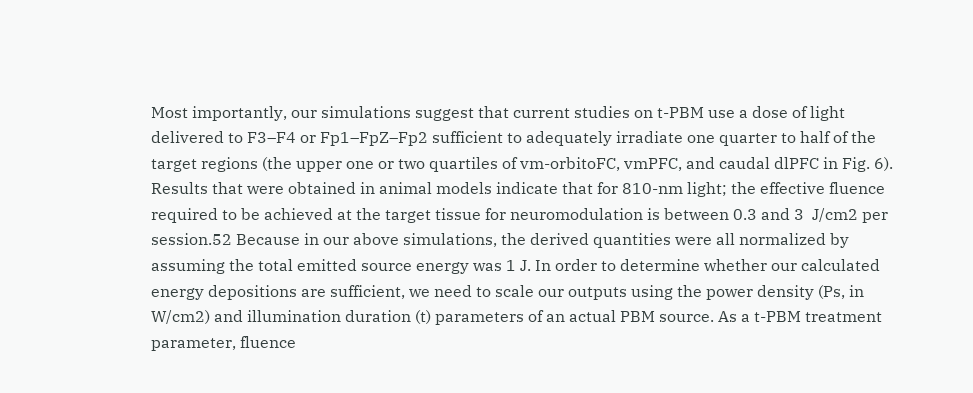Most importantly, our simulations suggest that current studies on t-PBM use a dose of light delivered to F3–F4 or Fp1–FpZ–Fp2 sufficient to adequately irradiate one quarter to half of the target regions (the upper one or two quartiles of vm-orbitoFC, vmPFC, and caudal dlPFC in Fig. 6). Results that were obtained in animal models indicate that for 810-nm light; the effective fluence required to be achieved at the target tissue for neuromodulation is between 0.3 and 3  J/cm2 per session.52 Because in our above simulations, the derived quantities were all normalized by assuming the total emitted source energy was 1 J. In order to determine whether our calculated energy depositions are sufficient, we need to scale our outputs using the power density (Ps, in W/cm2) and illumination duration (t) parameters of an actual PBM source. As a t-PBM treatment parameter, fluence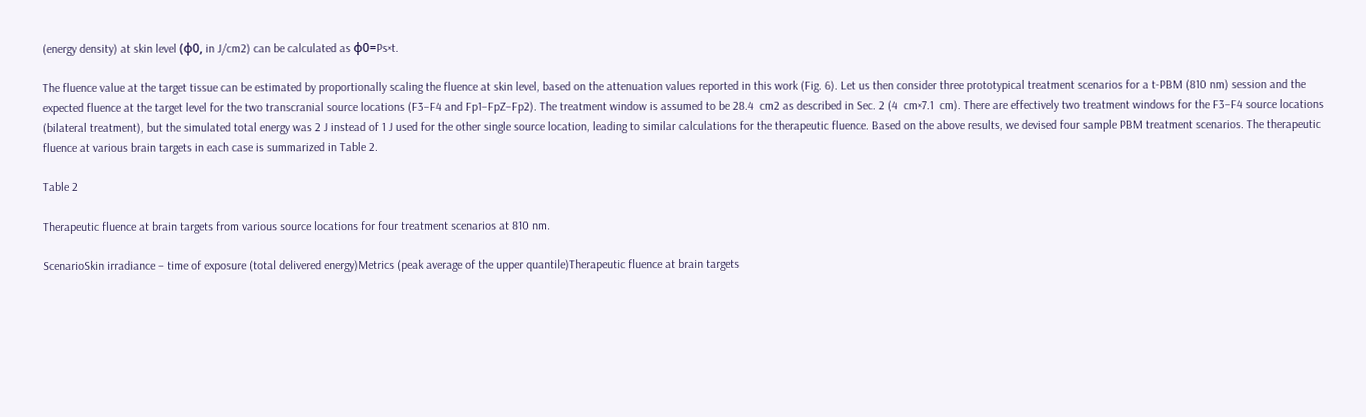(energy density) at skin level (ϕ0, in J/cm2) can be calculated as ϕ0=Ps×t.

The fluence value at the target tissue can be estimated by proportionally scaling the fluence at skin level, based on the attenuation values reported in this work (Fig. 6). Let us then consider three prototypical treatment scenarios for a t-PBM (810 nm) session and the expected fluence at the target level for the two transcranial source locations (F3–F4 and Fp1–FpZ–Fp2). The treatment window is assumed to be 28.4  cm2 as described in Sec. 2 (4  cm×7.1  cm). There are effectively two treatment windows for the F3–F4 source locations (bilateral treatment), but the simulated total energy was 2 J instead of 1 J used for the other single source location, leading to similar calculations for the therapeutic fluence. Based on the above results, we devised four sample PBM treatment scenarios. The therapeutic fluence at various brain targets in each case is summarized in Table 2.

Table 2

Therapeutic fluence at brain targets from various source locations for four treatment scenarios at 810 nm.

ScenarioSkin irradiance − time of exposure (total delivered energy)Metrics (peak average of the upper quantile)Therapeutic fluence at brain targets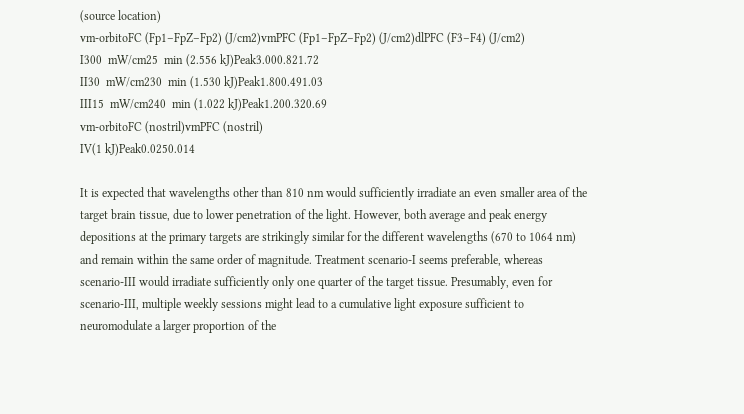(source location)
vm-orbitoFC (Fp1–FpZ–Fp2) (J/cm2)vmPFC (Fp1–FpZ–Fp2) (J/cm2)dlPFC (F3–F4) (J/cm2)
I300  mW/cm25  min (2.556 kJ)Peak3.000.821.72
II30  mW/cm230  min (1.530 kJ)Peak1.800.491.03
III15  mW/cm240  min (1.022 kJ)Peak1.200.320.69
vm-orbitoFC (nostril)vmPFC (nostril)
IV(1 kJ)Peak0.0250.014

It is expected that wavelengths other than 810 nm would sufficiently irradiate an even smaller area of the target brain tissue, due to lower penetration of the light. However, both average and peak energy depositions at the primary targets are strikingly similar for the different wavelengths (670 to 1064 nm) and remain within the same order of magnitude. Treatment scenario-I seems preferable, whereas scenario-III would irradiate sufficiently only one quarter of the target tissue. Presumably, even for scenario-III, multiple weekly sessions might lead to a cumulative light exposure sufficient to neuromodulate a larger proportion of the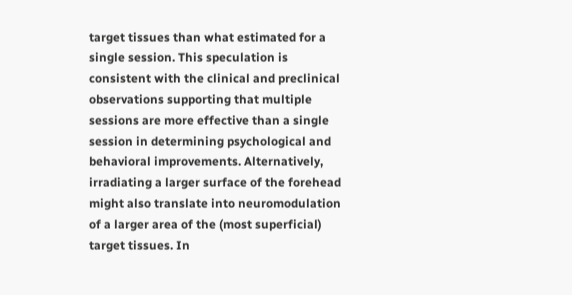target tissues than what estimated for a single session. This speculation is consistent with the clinical and preclinical observations supporting that multiple sessions are more effective than a single session in determining psychological and behavioral improvements. Alternatively, irradiating a larger surface of the forehead might also translate into neuromodulation of a larger area of the (most superficial) target tissues. In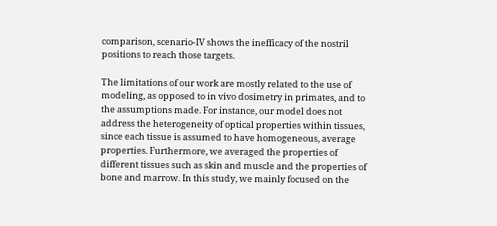comparison, scenario-IV shows the inefficacy of the nostril positions to reach those targets.

The limitations of our work are mostly related to the use of modeling, as opposed to in vivo dosimetry in primates, and to the assumptions made. For instance, our model does not address the heterogeneity of optical properties within tissues, since each tissue is assumed to have homogeneous, average properties. Furthermore, we averaged the properties of different tissues such as skin and muscle and the properties of bone and marrow. In this study, we mainly focused on the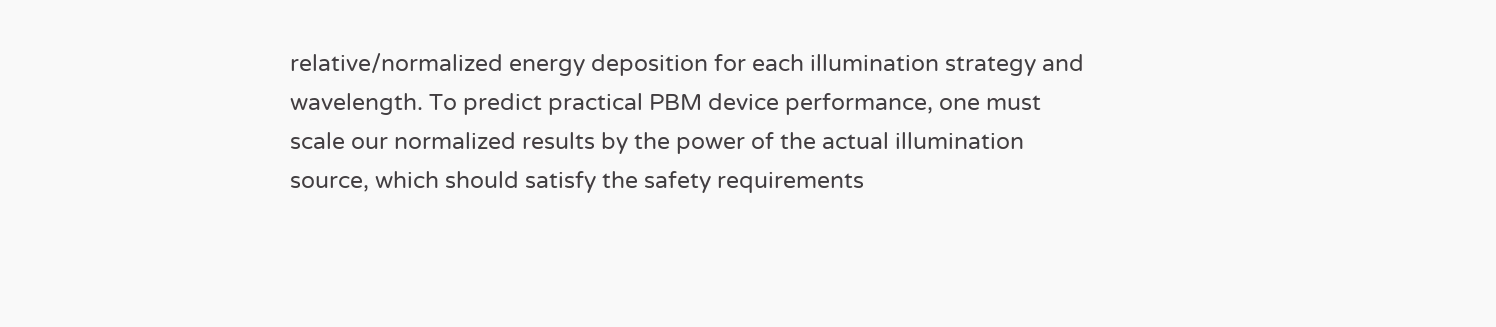relative/normalized energy deposition for each illumination strategy and wavelength. To predict practical PBM device performance, one must scale our normalized results by the power of the actual illumination source, which should satisfy the safety requirements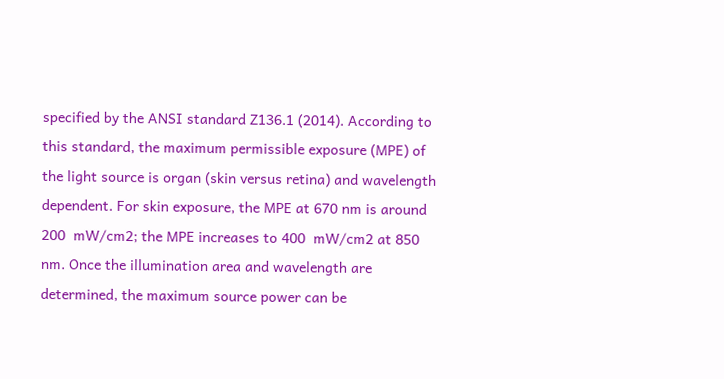specified by the ANSI standard Z136.1 (2014). According to this standard, the maximum permissible exposure (MPE) of the light source is organ (skin versus retina) and wavelength dependent. For skin exposure, the MPE at 670 nm is around 200  mW/cm2; the MPE increases to 400  mW/cm2 at 850 nm. Once the illumination area and wavelength are determined, the maximum source power can be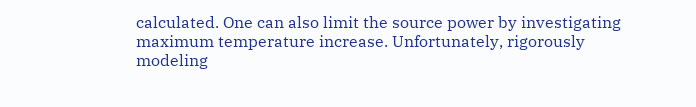calculated. One can also limit the source power by investigating maximum temperature increase. Unfortunately, rigorously modeling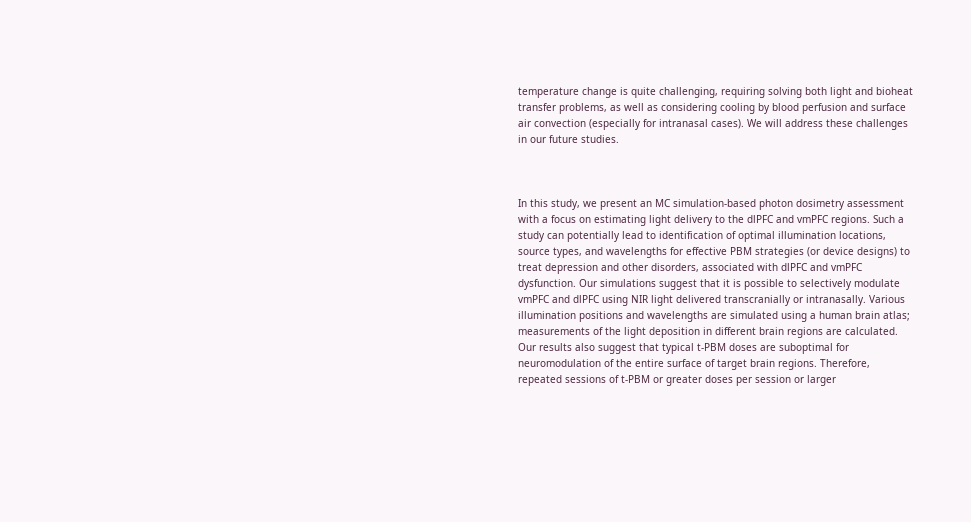temperature change is quite challenging, requiring solving both light and bioheat transfer problems, as well as considering cooling by blood perfusion and surface air convection (especially for intranasal cases). We will address these challenges in our future studies.



In this study, we present an MC simulation-based photon dosimetry assessment with a focus on estimating light delivery to the dlPFC and vmPFC regions. Such a study can potentially lead to identification of optimal illumination locations, source types, and wavelengths for effective PBM strategies (or device designs) to treat depression and other disorders, associated with dlPFC and vmPFC dysfunction. Our simulations suggest that it is possible to selectively modulate vmPFC and dlPFC using NIR light delivered transcranially or intranasally. Various illumination positions and wavelengths are simulated using a human brain atlas; measurements of the light deposition in different brain regions are calculated. Our results also suggest that typical t-PBM doses are suboptimal for neuromodulation of the entire surface of target brain regions. Therefore, repeated sessions of t-PBM or greater doses per session or larger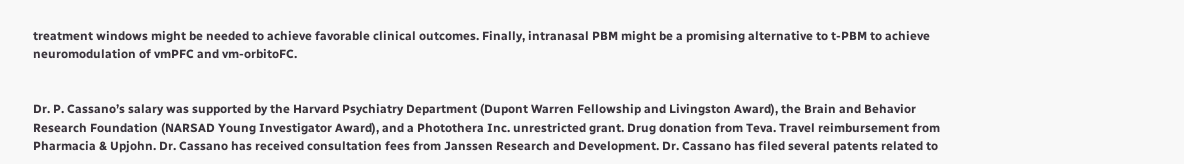treatment windows might be needed to achieve favorable clinical outcomes. Finally, intranasal PBM might be a promising alternative to t-PBM to achieve neuromodulation of vmPFC and vm-orbitoFC.


Dr. P. Cassano’s salary was supported by the Harvard Psychiatry Department (Dupont Warren Fellowship and Livingston Award), the Brain and Behavior Research Foundation (NARSAD Young Investigator Award), and a Photothera Inc. unrestricted grant. Drug donation from Teva. Travel reimbursement from Pharmacia & Upjohn. Dr. Cassano has received consultation fees from Janssen Research and Development. Dr. Cassano has filed several patents related to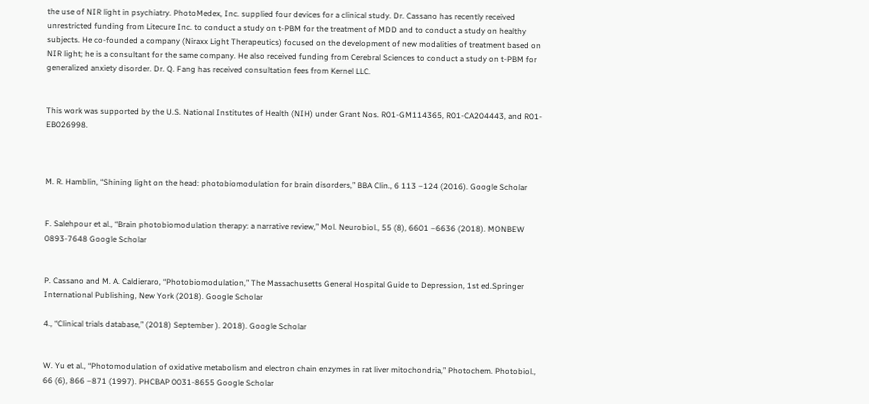the use of NIR light in psychiatry. PhotoMedex, Inc. supplied four devices for a clinical study. Dr. Cassano has recently received unrestricted funding from Litecure Inc. to conduct a study on t-PBM for the treatment of MDD and to conduct a study on healthy subjects. He co-founded a company (Niraxx Light Therapeutics) focused on the development of new modalities of treatment based on NIR light; he is a consultant for the same company. He also received funding from Cerebral Sciences to conduct a study on t-PBM for generalized anxiety disorder. Dr. Q. Fang has received consultation fees from Kernel LLC.


This work was supported by the U.S. National Institutes of Health (NIH) under Grant Nos. R01-GM114365, R01-CA204443, and R01-EB026998.



M. R. Hamblin, “Shining light on the head: photobiomodulation for brain disorders,” BBA Clin., 6 113 –124 (2016). Google Scholar


F. Salehpour et al., “Brain photobiomodulation therapy: a narrative review,” Mol. Neurobiol., 55 (8), 6601 –6636 (2018). MONBEW 0893-7648 Google Scholar


P. Cassano and M. A. Caldieraro, “Photobiomodulation,” The Massachusetts General Hospital Guide to Depression, 1st ed.Springer International Publishing, New York (2018). Google Scholar

4., “Clinical trials database,” (2018) September ). 2018). Google Scholar


W. Yu et al., “Photomodulation of oxidative metabolism and electron chain enzymes in rat liver mitochondria,” Photochem. Photobiol., 66 (6), 866 –871 (1997). PHCBAP 0031-8655 Google Scholar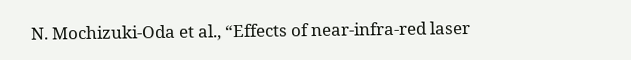N. Mochizuki-Oda et al., “Effects of near-infra-red laser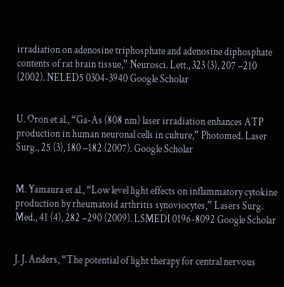irradiation on adenosine triphosphate and adenosine diphosphate contents of rat brain tissue,” Neurosci. Lett., 323 (3), 207 –210 (2002). NELED5 0304-3940 Google Scholar


U. Oron et al., “Ga-As (808 nm) laser irradiation enhances ATP production in human neuronal cells in culture,” Photomed. Laser Surg., 25 (3), 180 –182 (2007). Google Scholar


M. Yamaura et al., “Low level light effects on inflammatory cytokine production by rheumatoid arthritis synoviocytes,” Lasers Surg. Med., 41 (4), 282 –290 (2009). LSMEDI 0196-8092 Google Scholar


J. J. Anders, “The potential of light therapy for central nervous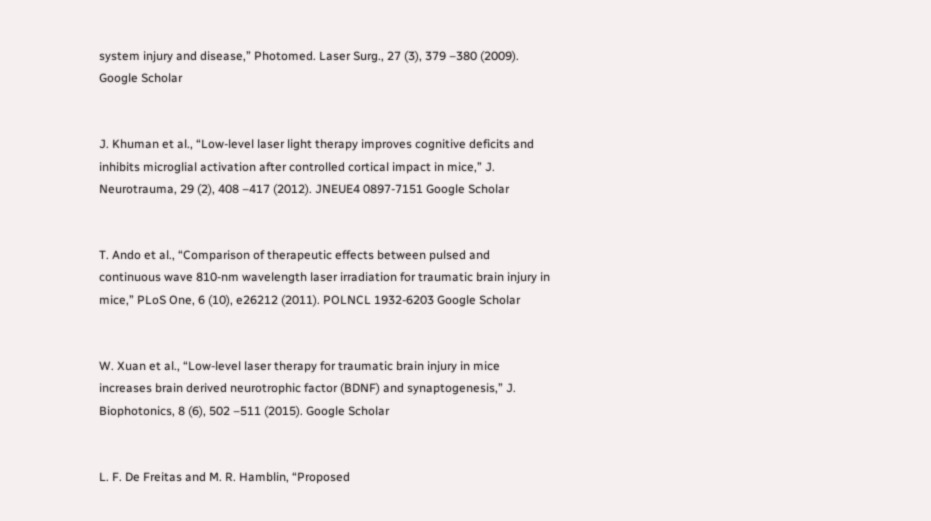system injury and disease,” Photomed. Laser Surg., 27 (3), 379 –380 (2009). Google Scholar


J. Khuman et al., “Low-level laser light therapy improves cognitive deficits and inhibits microglial activation after controlled cortical impact in mice,” J. Neurotrauma, 29 (2), 408 –417 (2012). JNEUE4 0897-7151 Google Scholar


T. Ando et al., “Comparison of therapeutic effects between pulsed and continuous wave 810-nm wavelength laser irradiation for traumatic brain injury in mice,” PLoS One, 6 (10), e26212 (2011). POLNCL 1932-6203 Google Scholar


W. Xuan et al., “Low-level laser therapy for traumatic brain injury in mice increases brain derived neurotrophic factor (BDNF) and synaptogenesis,” J. Biophotonics, 8 (6), 502 –511 (2015). Google Scholar


L. F. De Freitas and M. R. Hamblin, “Proposed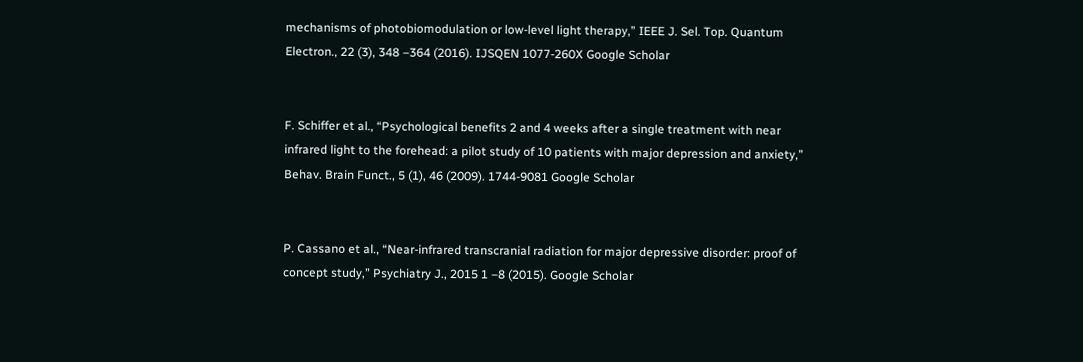mechanisms of photobiomodulation or low-level light therapy,” IEEE J. Sel. Top. Quantum Electron., 22 (3), 348 –364 (2016). IJSQEN 1077-260X Google Scholar


F. Schiffer et al., “Psychological benefits 2 and 4 weeks after a single treatment with near infrared light to the forehead: a pilot study of 10 patients with major depression and anxiety,” Behav. Brain Funct., 5 (1), 46 (2009). 1744-9081 Google Scholar


P. Cassano et al., “Near-infrared transcranial radiation for major depressive disorder: proof of concept study,” Psychiatry J., 2015 1 –8 (2015). Google Scholar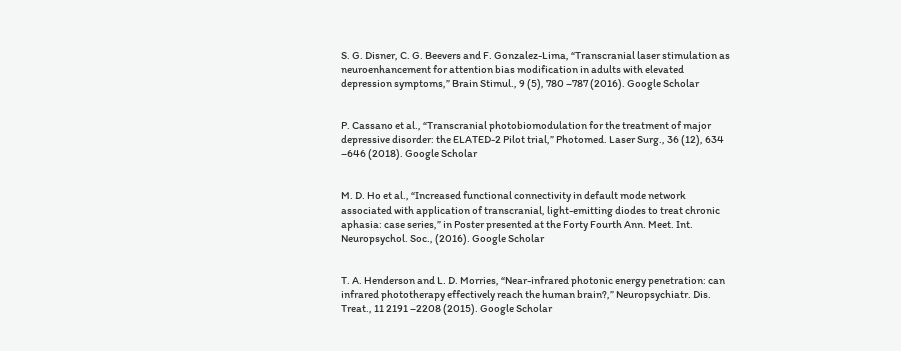S. G. Disner, C. G. Beevers and F. Gonzalez-Lima, “Transcranial laser stimulation as neuroenhancement for attention bias modification in adults with elevated depression symptoms,” Brain Stimul., 9 (5), 780 –787 (2016). Google Scholar


P. Cassano et al., “Transcranial photobiomodulation for the treatment of major depressive disorder: the ELATED-2 Pilot trial,” Photomed. Laser Surg., 36 (12), 634 –646 (2018). Google Scholar


M. D. Ho et al., “Increased functional connectivity in default mode network associated with application of transcranial, light-emitting diodes to treat chronic aphasia: case series,” in Poster presented at the Forty Fourth Ann. Meet. Int. Neuropsychol. Soc., (2016). Google Scholar


T. A. Henderson and L. D. Morries, “Near-infrared photonic energy penetration: can infrared phototherapy effectively reach the human brain?,” Neuropsychiatr. Dis. Treat., 11 2191 –2208 (2015). Google Scholar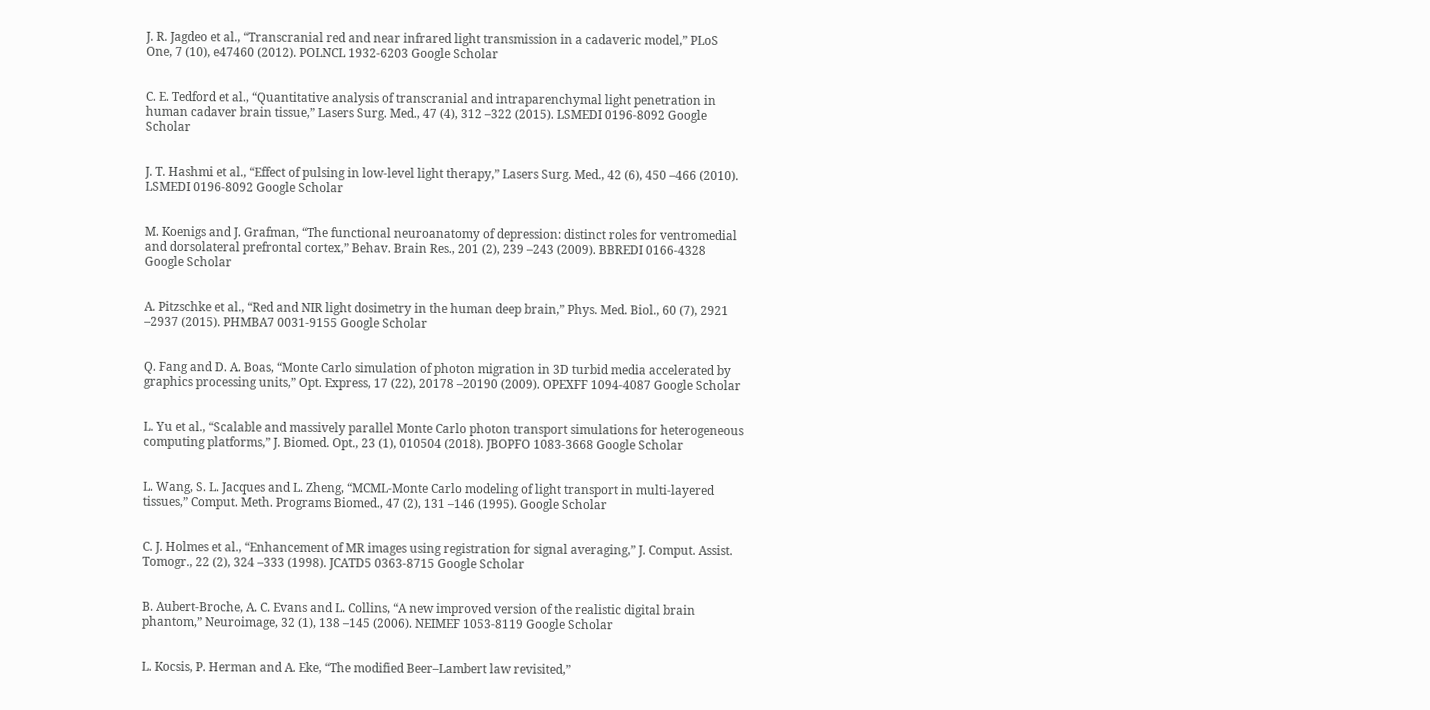J. R. Jagdeo et al., “Transcranial red and near infrared light transmission in a cadaveric model,” PLoS One, 7 (10), e47460 (2012). POLNCL 1932-6203 Google Scholar


C. E. Tedford et al., “Quantitative analysis of transcranial and intraparenchymal light penetration in human cadaver brain tissue,” Lasers Surg. Med., 47 (4), 312 –322 (2015). LSMEDI 0196-8092 Google Scholar


J. T. Hashmi et al., “Effect of pulsing in low-level light therapy,” Lasers Surg. Med., 42 (6), 450 –466 (2010). LSMEDI 0196-8092 Google Scholar


M. Koenigs and J. Grafman, “The functional neuroanatomy of depression: distinct roles for ventromedial and dorsolateral prefrontal cortex,” Behav. Brain Res., 201 (2), 239 –243 (2009). BBREDI 0166-4328 Google Scholar


A. Pitzschke et al., “Red and NIR light dosimetry in the human deep brain,” Phys. Med. Biol., 60 (7), 2921 –2937 (2015). PHMBA7 0031-9155 Google Scholar


Q. Fang and D. A. Boas, “Monte Carlo simulation of photon migration in 3D turbid media accelerated by graphics processing units,” Opt. Express, 17 (22), 20178 –20190 (2009). OPEXFF 1094-4087 Google Scholar


L. Yu et al., “Scalable and massively parallel Monte Carlo photon transport simulations for heterogeneous computing platforms,” J. Biomed. Opt., 23 (1), 010504 (2018). JBOPFO 1083-3668 Google Scholar


L. Wang, S. L. Jacques and L. Zheng, “MCML-Monte Carlo modeling of light transport in multi-layered tissues,” Comput. Meth. Programs Biomed., 47 (2), 131 –146 (1995). Google Scholar


C. J. Holmes et al., “Enhancement of MR images using registration for signal averaging,” J. Comput. Assist. Tomogr., 22 (2), 324 –333 (1998). JCATD5 0363-8715 Google Scholar


B. Aubert-Broche, A. C. Evans and L. Collins, “A new improved version of the realistic digital brain phantom,” Neuroimage, 32 (1), 138 –145 (2006). NEIMEF 1053-8119 Google Scholar


L. Kocsis, P. Herman and A. Eke, “The modified Beer–Lambert law revisited,”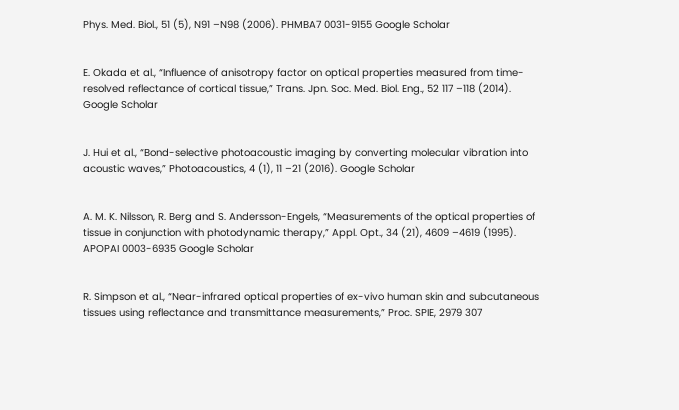Phys. Med. Biol., 51 (5), N91 –N98 (2006). PHMBA7 0031-9155 Google Scholar


E. Okada et al., “Influence of anisotropy factor on optical properties measured from time-resolved reflectance of cortical tissue,” Trans. Jpn. Soc. Med. Biol. Eng., 52 117 –118 (2014). Google Scholar


J. Hui et al., “Bond-selective photoacoustic imaging by converting molecular vibration into acoustic waves,” Photoacoustics, 4 (1), 11 –21 (2016). Google Scholar


A. M. K. Nilsson, R. Berg and S. Andersson-Engels, “Measurements of the optical properties of tissue in conjunction with photodynamic therapy,” Appl. Opt., 34 (21), 4609 –4619 (1995). APOPAI 0003-6935 Google Scholar


R. Simpson et al., “Near-infrared optical properties of ex-vivo human skin and subcutaneous tissues using reflectance and transmittance measurements,” Proc. SPIE, 2979 307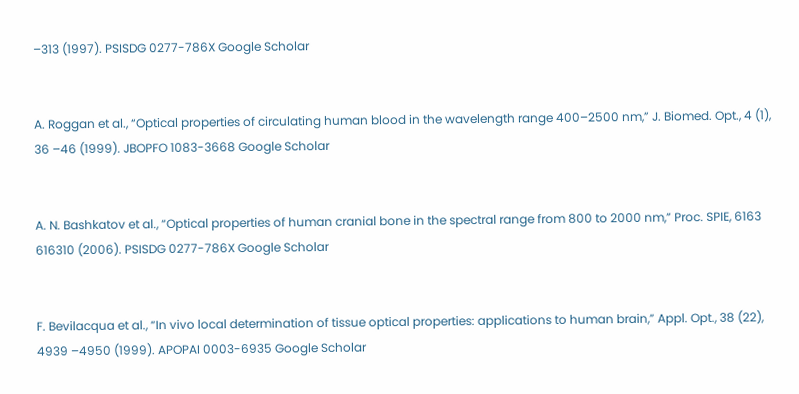–313 (1997). PSISDG 0277-786X Google Scholar


A. Roggan et al., “Optical properties of circulating human blood in the wavelength range 400–2500 nm,” J. Biomed. Opt., 4 (1), 36 –46 (1999). JBOPFO 1083-3668 Google Scholar


A. N. Bashkatov et al., “Optical properties of human cranial bone in the spectral range from 800 to 2000 nm,” Proc. SPIE, 6163 616310 (2006). PSISDG 0277-786X Google Scholar


F. Bevilacqua et al., “In vivo local determination of tissue optical properties: applications to human brain,” Appl. Opt., 38 (22), 4939 –4950 (1999). APOPAI 0003-6935 Google Scholar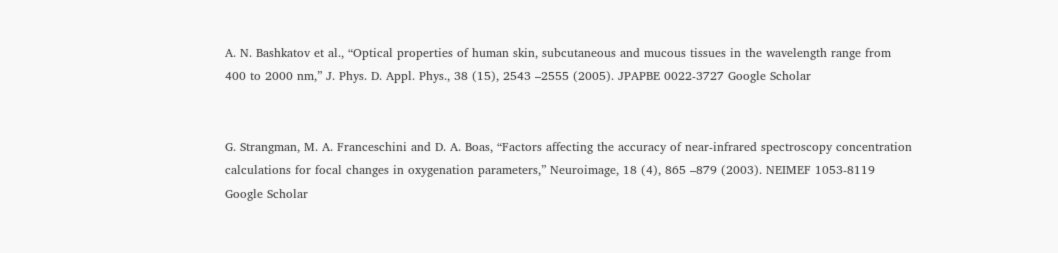A. N. Bashkatov et al., “Optical properties of human skin, subcutaneous and mucous tissues in the wavelength range from 400 to 2000 nm,” J. Phys. D. Appl. Phys., 38 (15), 2543 –2555 (2005). JPAPBE 0022-3727 Google Scholar


G. Strangman, M. A. Franceschini and D. A. Boas, “Factors affecting the accuracy of near-infrared spectroscopy concentration calculations for focal changes in oxygenation parameters,” Neuroimage, 18 (4), 865 –879 (2003). NEIMEF 1053-8119 Google Scholar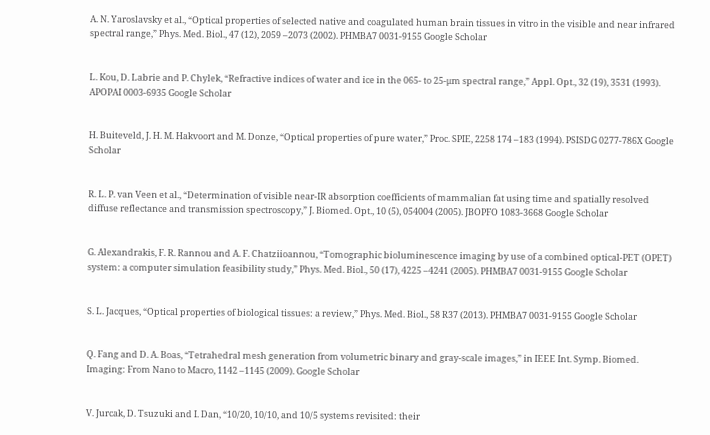A. N. Yaroslavsky et al., “Optical properties of selected native and coagulated human brain tissues in vitro in the visible and near infrared spectral range,” Phys. Med. Biol., 47 (12), 2059 –2073 (2002). PHMBA7 0031-9155 Google Scholar


L. Kou, D. Labrie and P. Chylek, “Refractive indices of water and ice in the 065- to 25-μm spectral range,” Appl. Opt., 32 (19), 3531 (1993). APOPAI 0003-6935 Google Scholar


H. Buiteveld, J. H. M. Hakvoort and M. Donze, “Optical properties of pure water,” Proc. SPIE, 2258 174 –183 (1994). PSISDG 0277-786X Google Scholar


R. L. P. van Veen et al., “Determination of visible near-IR absorption coefficients of mammalian fat using time and spatially resolved diffuse reflectance and transmission spectroscopy,” J. Biomed. Opt., 10 (5), 054004 (2005). JBOPFO 1083-3668 Google Scholar


G. Alexandrakis, F. R. Rannou and A. F. Chatziioannou, “Tomographic bioluminescence imaging by use of a combined optical-PET (OPET) system: a computer simulation feasibility study,” Phys. Med. Biol., 50 (17), 4225 –4241 (2005). PHMBA7 0031-9155 Google Scholar


S. L. Jacques, “Optical properties of biological tissues: a review,” Phys. Med. Biol., 58 R37 (2013). PHMBA7 0031-9155 Google Scholar


Q. Fang and D. A. Boas, “Tetrahedral mesh generation from volumetric binary and gray-scale images,” in IEEE Int. Symp. Biomed. Imaging: From Nano to Macro, 1142 –1145 (2009). Google Scholar


V. Jurcak, D. Tsuzuki and I. Dan, “10/20, 10/10, and 10/5 systems revisited: their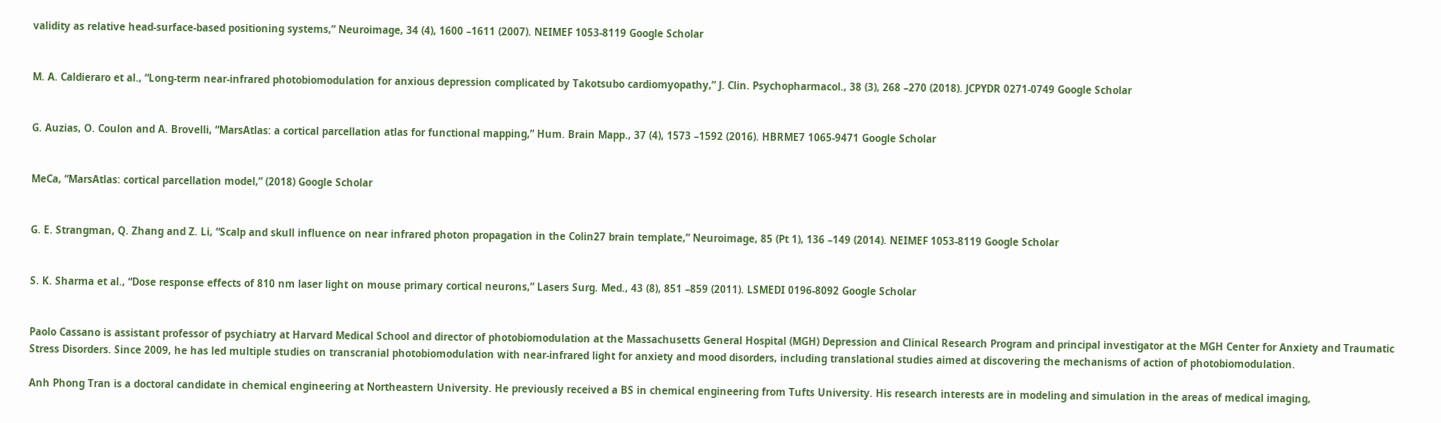validity as relative head-surface-based positioning systems,” Neuroimage, 34 (4), 1600 –1611 (2007). NEIMEF 1053-8119 Google Scholar


M. A. Caldieraro et al., “Long-term near-infrared photobiomodulation for anxious depression complicated by Takotsubo cardiomyopathy,” J. Clin. Psychopharmacol., 38 (3), 268 –270 (2018). JCPYDR 0271-0749 Google Scholar


G. Auzias, O. Coulon and A. Brovelli, “MarsAtlas: a cortical parcellation atlas for functional mapping,” Hum. Brain Mapp., 37 (4), 1573 –1592 (2016). HBRME7 1065-9471 Google Scholar


MeCa, “MarsAtlas: cortical parcellation model,” (2018) Google Scholar


G. E. Strangman, Q. Zhang and Z. Li, “Scalp and skull influence on near infrared photon propagation in the Colin27 brain template,” Neuroimage, 85 (Pt 1), 136 –149 (2014). NEIMEF 1053-8119 Google Scholar


S. K. Sharma et al., “Dose response effects of 810 nm laser light on mouse primary cortical neurons,” Lasers Surg. Med., 43 (8), 851 –859 (2011). LSMEDI 0196-8092 Google Scholar


Paolo Cassano is assistant professor of psychiatry at Harvard Medical School and director of photobiomodulation at the Massachusetts General Hospital (MGH) Depression and Clinical Research Program and principal investigator at the MGH Center for Anxiety and Traumatic Stress Disorders. Since 2009, he has led multiple studies on transcranial photobiomodulation with near-infrared light for anxiety and mood disorders, including translational studies aimed at discovering the mechanisms of action of photobiomodulation.

Anh Phong Tran is a doctoral candidate in chemical engineering at Northeastern University. He previously received a BS in chemical engineering from Tufts University. His research interests are in modeling and simulation in the areas of medical imaging,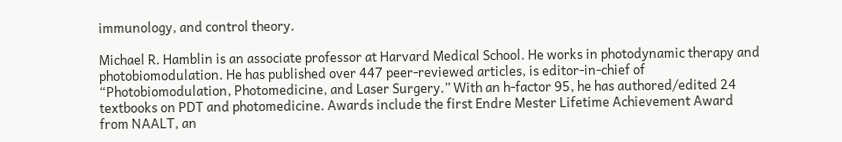immunology, and control theory.

Michael R. Hamblin is an associate professor at Harvard Medical School. He works in photodynamic therapy and photobiomodulation. He has published over 447 peer-reviewed articles, is editor-in-chief of “Photobiomodulation, Photomedicine, and Laser Surgery.” With an h-factor 95, he has authored/edited 24 textbooks on PDT and photomedicine. Awards include the first Endre Mester Lifetime Achievement Award from NAALT, an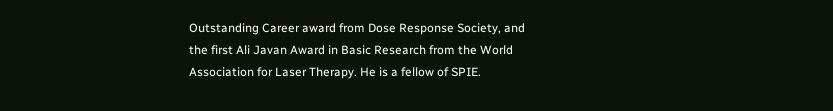Outstanding Career award from Dose Response Society, and the first Ali Javan Award in Basic Research from the World Association for Laser Therapy. He is a fellow of SPIE.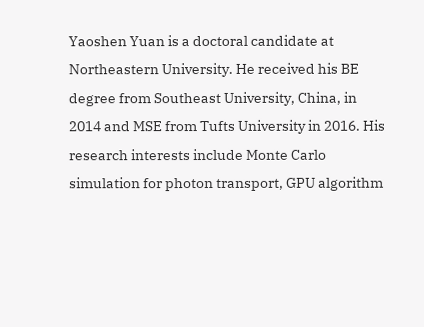Yaoshen Yuan is a doctoral candidate at Northeastern University. He received his BE degree from Southeast University, China, in 2014 and MSE from Tufts University in 2016. His research interests include Monte Carlo simulation for photon transport, GPU algorithm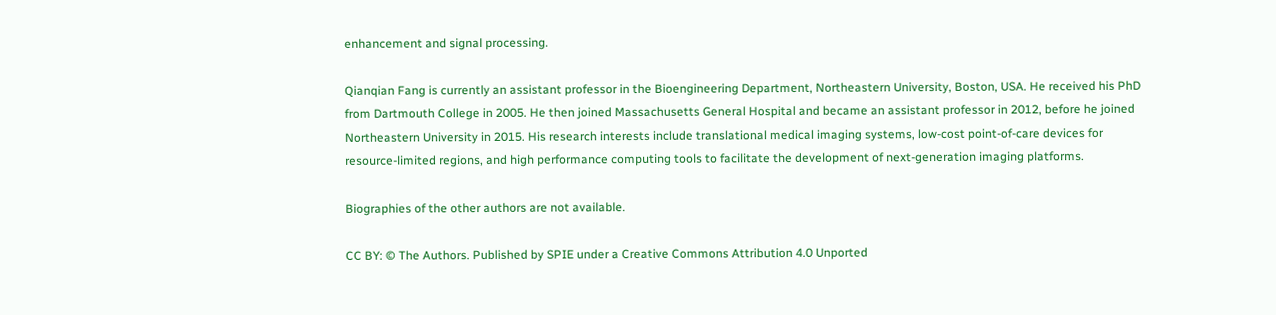enhancement and signal processing.

Qianqian Fang is currently an assistant professor in the Bioengineering Department, Northeastern University, Boston, USA. He received his PhD from Dartmouth College in 2005. He then joined Massachusetts General Hospital and became an assistant professor in 2012, before he joined Northeastern University in 2015. His research interests include translational medical imaging systems, low-cost point-of-care devices for resource-limited regions, and high performance computing tools to facilitate the development of next-generation imaging platforms.

Biographies of the other authors are not available.

CC BY: © The Authors. Published by SPIE under a Creative Commons Attribution 4.0 Unported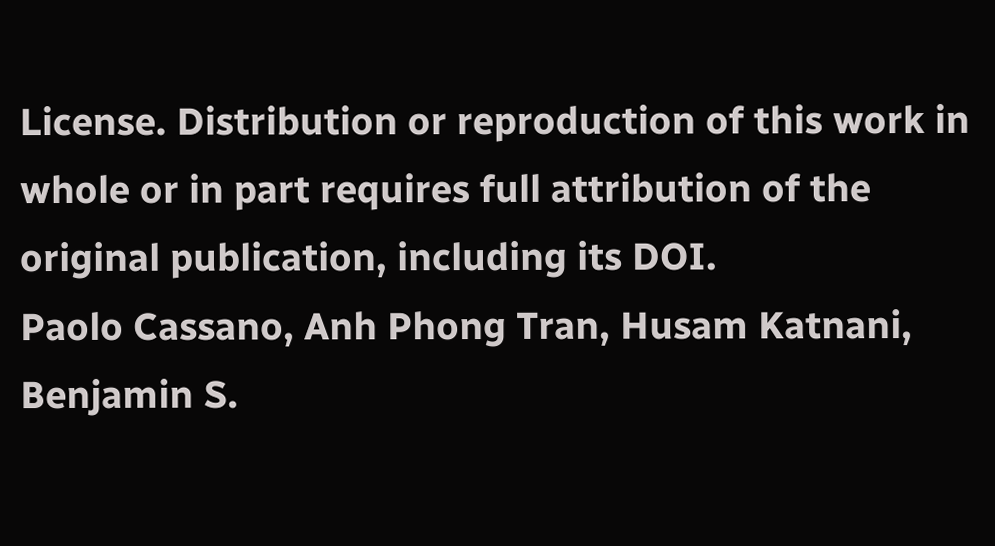License. Distribution or reproduction of this work in whole or in part requires full attribution of the original publication, including its DOI.
Paolo Cassano, Anh Phong Tran, Husam Katnani, Benjamin S.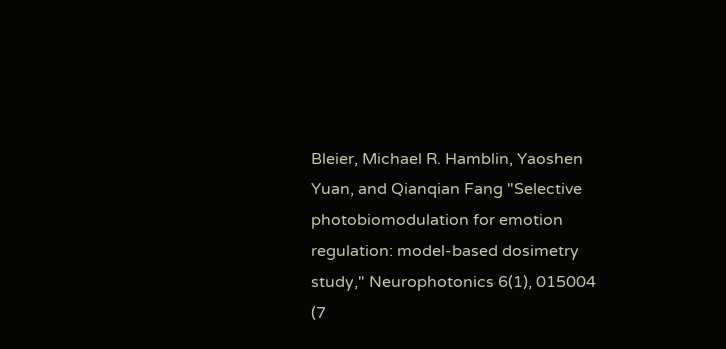Bleier, Michael R. Hamblin, Yaoshen Yuan, and Qianqian Fang "Selective photobiomodulation for emotion regulation: model-based dosimetry study," Neurophotonics 6(1), 015004 (7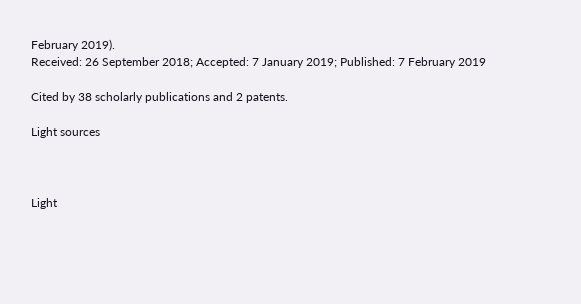February 2019).
Received: 26 September 2018; Accepted: 7 January 2019; Published: 7 February 2019

Cited by 38 scholarly publications and 2 patents.

Light sources



Light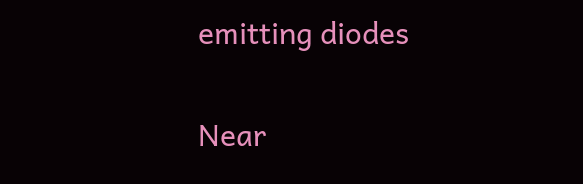emitting diodes

Near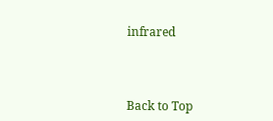infrared



Back to Top